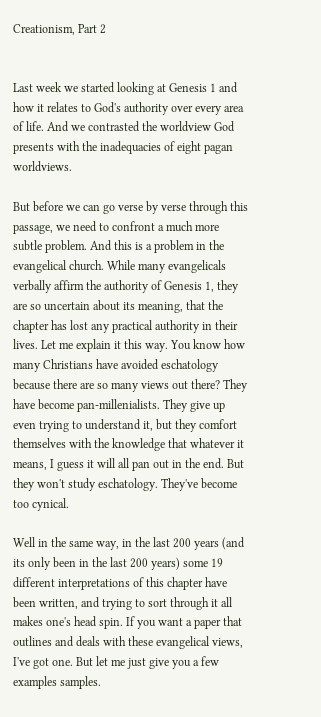Creationism, Part 2


Last week we started looking at Genesis 1 and how it relates to God's authority over every area of life. And we contrasted the worldview God presents with the inadequacies of eight pagan worldviews.

But before we can go verse by verse through this passage, we need to confront a much more subtle problem. And this is a problem in the evangelical church. While many evangelicals verbally affirm the authority of Genesis 1, they are so uncertain about its meaning, that the chapter has lost any practical authority in their lives. Let me explain it this way. You know how many Christians have avoided eschatology because there are so many views out there? They have become pan-millenialists. They give up even trying to understand it, but they comfort themselves with the knowledge that whatever it means, I guess it will all pan out in the end. But they won't study eschatology. They've become too cynical.

Well in the same way, in the last 200 years (and its only been in the last 200 years) some 19 different interpretations of this chapter have been written, and trying to sort through it all makes one's head spin. If you want a paper that outlines and deals with these evangelical views, I've got one. But let me just give you a few examples samples.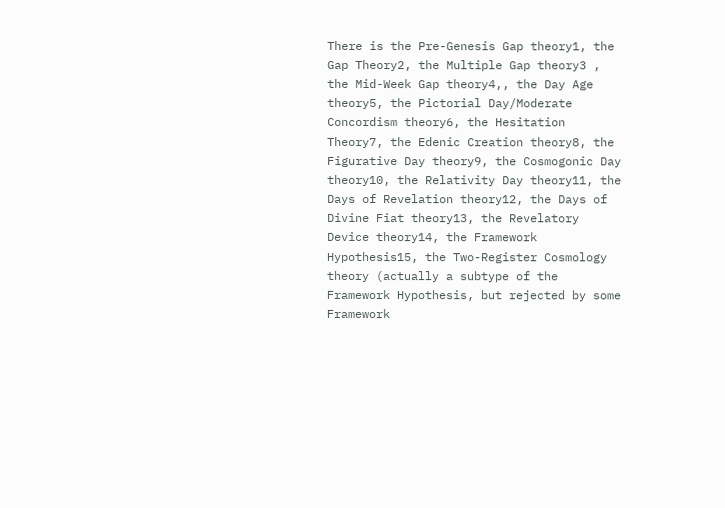There is the Pre-Genesis Gap theory1, the Gap Theory2, the Multiple Gap theory3 , the Mid-Week Gap theory4,, the Day Age theory5, the Pictorial Day/Moderate Concordism theory6, the Hesitation Theory7, the Edenic Creation theory8, the Figurative Day theory9, the Cosmogonic Day theory10, the Relativity Day theory11, the Days of Revelation theory12, the Days of Divine Fiat theory13, the Revelatory Device theory14, the Framework Hypothesis15, the Two-Register Cosmology theory (actually a subtype of the Framework Hypothesis, but rejected by some Framework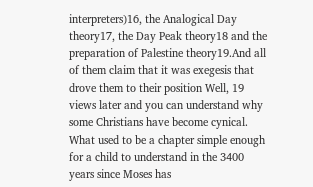interpreters)16, the Analogical Day theory17, the Day Peak theory18 and the preparation of Palestine theory19.And all of them claim that it was exegesis that drove them to their position Well, 19 views later and you can understand why some Christians have become cynical. What used to be a chapter simple enough for a child to understand in the 3400 years since Moses has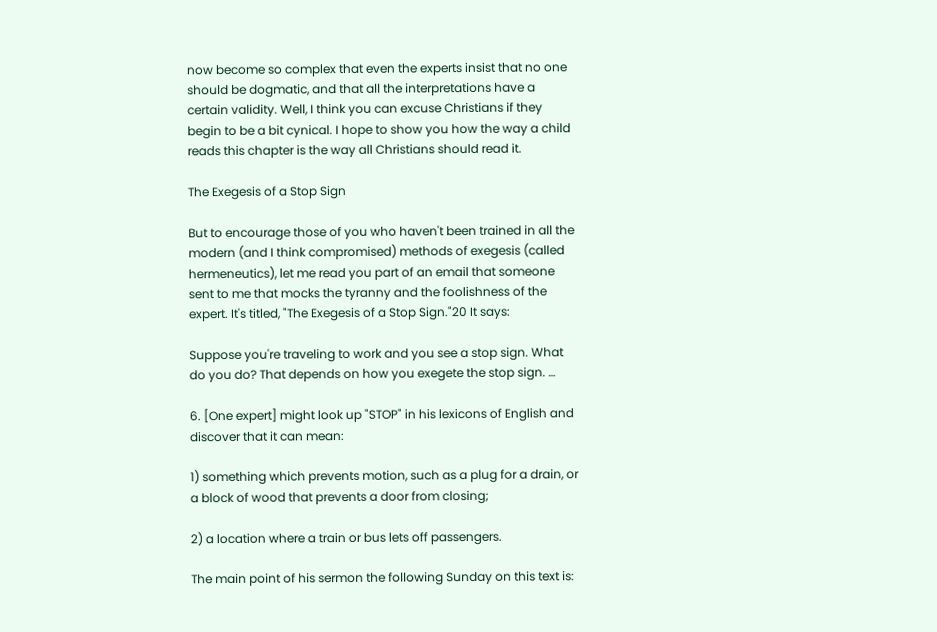now become so complex that even the experts insist that no one should be dogmatic, and that all the interpretations have a certain validity. Well, I think you can excuse Christians if they begin to be a bit cynical. I hope to show you how the way a child reads this chapter is the way all Christians should read it.

The Exegesis of a Stop Sign

But to encourage those of you who haven't been trained in all the modern (and I think compromised) methods of exegesis (called hermeneutics), let me read you part of an email that someone sent to me that mocks the tyranny and the foolishness of the expert. It's titled, "The Exegesis of a Stop Sign."20 It says:

Suppose you're traveling to work and you see a stop sign. What do you do? That depends on how you exegete the stop sign. …

6. [One expert] might look up "STOP" in his lexicons of English and discover that it can mean:

1) something which prevents motion, such as a plug for a drain, or a block of wood that prevents a door from closing;

2) a location where a train or bus lets off passengers.

The main point of his sermon the following Sunday on this text is: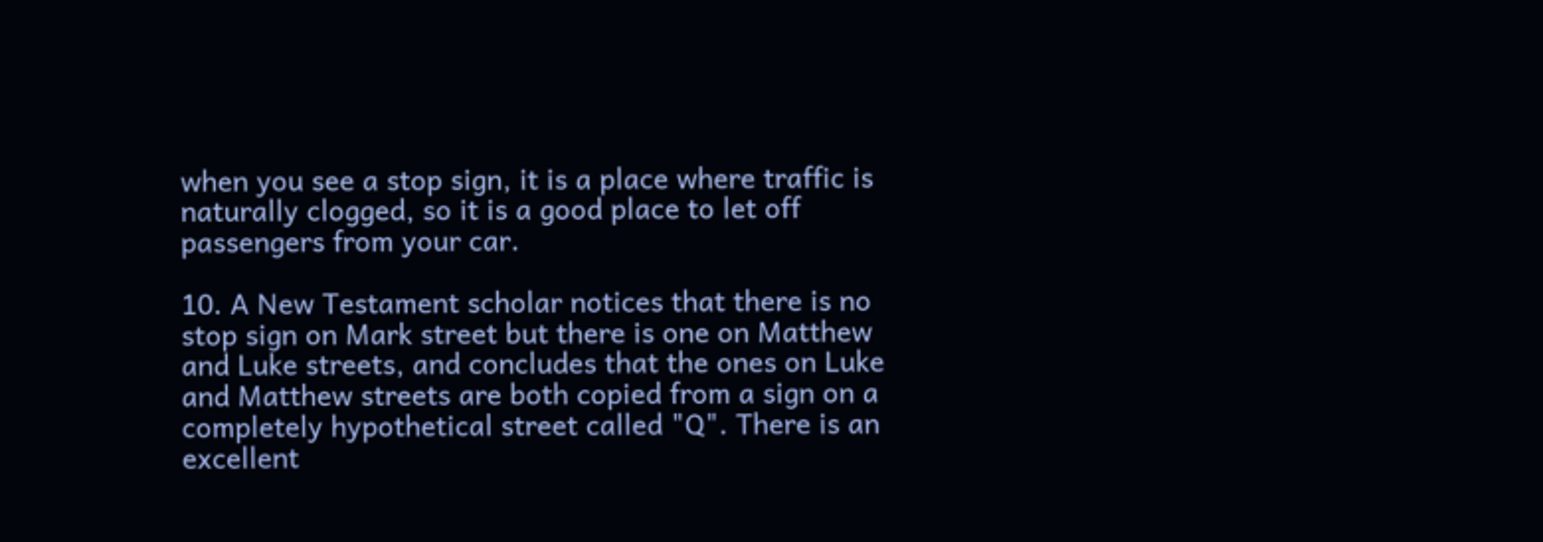when you see a stop sign, it is a place where traffic is naturally clogged, so it is a good place to let off passengers from your car.

10. A New Testament scholar notices that there is no stop sign on Mark street but there is one on Matthew and Luke streets, and concludes that the ones on Luke and Matthew streets are both copied from a sign on a completely hypothetical street called "Q". There is an excellent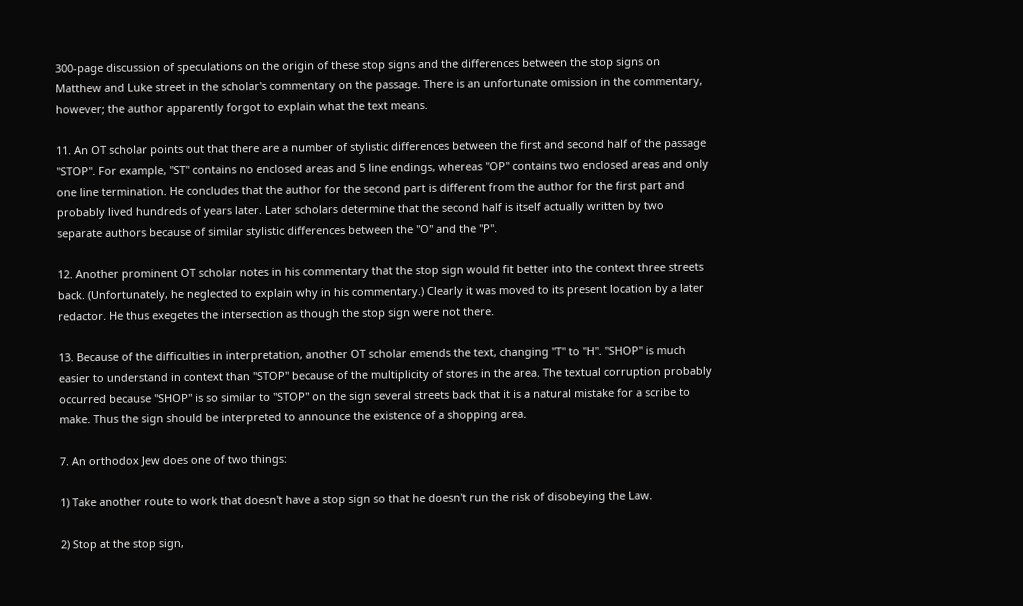300-page discussion of speculations on the origin of these stop signs and the differences between the stop signs on Matthew and Luke street in the scholar's commentary on the passage. There is an unfortunate omission in the commentary, however; the author apparently forgot to explain what the text means.

11. An OT scholar points out that there are a number of stylistic differences between the first and second half of the passage "STOP". For example, "ST" contains no enclosed areas and 5 line endings, whereas "OP" contains two enclosed areas and only one line termination. He concludes that the author for the second part is different from the author for the first part and probably lived hundreds of years later. Later scholars determine that the second half is itself actually written by two separate authors because of similar stylistic differences between the "O" and the "P".

12. Another prominent OT scholar notes in his commentary that the stop sign would fit better into the context three streets back. (Unfortunately, he neglected to explain why in his commentary.) Clearly it was moved to its present location by a later redactor. He thus exegetes the intersection as though the stop sign were not there.

13. Because of the difficulties in interpretation, another OT scholar emends the text, changing "T" to "H". "SHOP" is much easier to understand in context than "STOP" because of the multiplicity of stores in the area. The textual corruption probably occurred because "SHOP" is so similar to "STOP" on the sign several streets back that it is a natural mistake for a scribe to make. Thus the sign should be interpreted to announce the existence of a shopping area.

7. An orthodox Jew does one of two things:

1) Take another route to work that doesn't have a stop sign so that he doesn't run the risk of disobeying the Law.

2) Stop at the stop sign,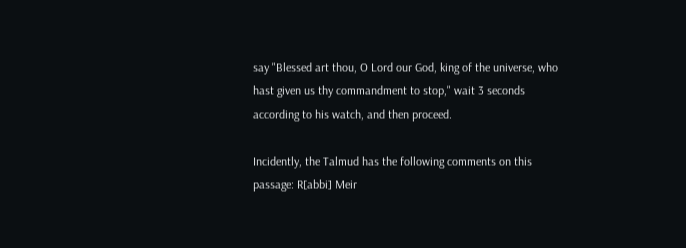say "Blessed art thou, O Lord our God, king of the universe, who hast given us thy commandment to stop," wait 3 seconds according to his watch, and then proceed.

Incidently, the Talmud has the following comments on this passage: R[abbi] Meir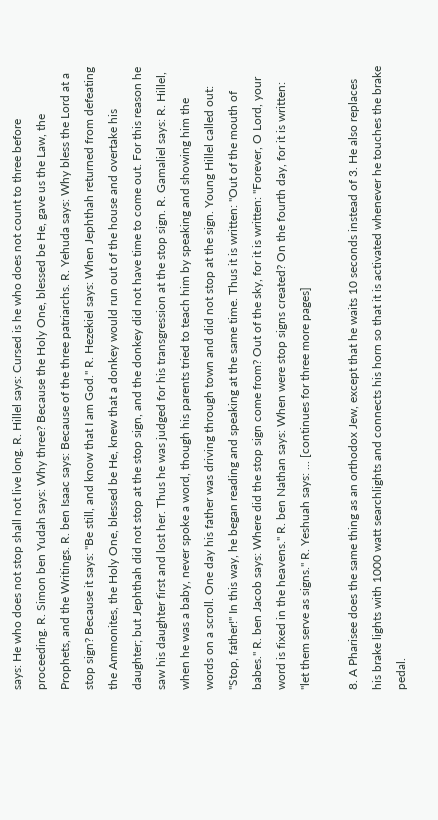says: He who does not stop shall not live long. R. Hillel says: Cursed is he who does not count to three before proceeding. R. Simon ben Yudah says: Why three? Because the Holy One, blessed be He, gave us the Law, the Prophets, and the Writings. R. ben Isaac says: Because of the three patriarchs. R. Yehuda says: Why bless the Lord at a stop sign? Because it says: "Be still, and know that I am God." R. Hezekiel says: When Jephthah returned from defeating the Ammonites, the Holy One, blessed be He, knew that a donkey would run out of the house and overtake his daughter; but Jephthah did not stop at the stop sign, and the donkey did not have time to come out. For this reason he saw his daughter first and lost her. Thus he was judged for his transgression at the stop sign. R. Gamaliel says: R. Hillel, when he was a baby, never spoke a word, though his parents tried to teach him by speaking and showing him the words on a scroll. One day his father was driving through town and did not stop at the sign. Young Hillel called out: "Stop, father!" In this way, he began reading and speaking at the same time. Thus it is written: "Out of the mouth of babes." R. ben Jacob says: Where did the stop sign come from? Out of the sky, for it is written: "Forever, O Lord, your word is fixed in the heavens." R. ben Nathan says: When were stop signs created? On the fourth day, for it is written: "let them serve as signs." R. Yeshuah says: ... [continues for three more pages]

8. A Pharisee does the same thing as an orthodox Jew, except that he waits 10 seconds instead of 3. He also replaces his brake lights with 1000 watt searchlights and connects his horn so that it is activated whenever he touches the brake pedal.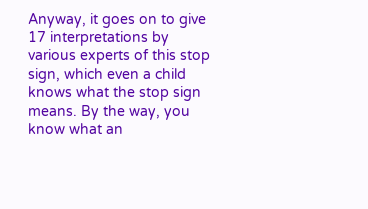Anyway, it goes on to give 17 interpretations by various experts of this stop sign, which even a child knows what the stop sign means. By the way, you know what an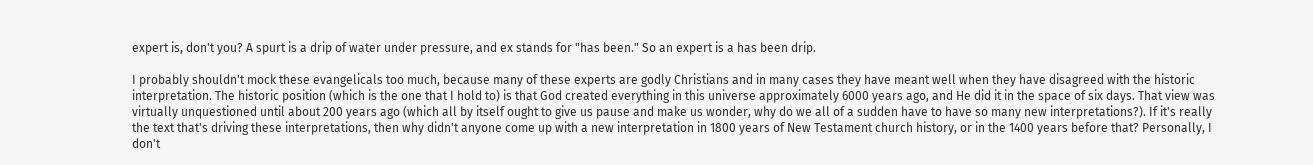expert is, don't you? A spurt is a drip of water under pressure, and ex stands for "has been." So an expert is a has been drip.

I probably shouldn't mock these evangelicals too much, because many of these experts are godly Christians and in many cases they have meant well when they have disagreed with the historic interpretation. The historic position (which is the one that I hold to) is that God created everything in this universe approximately 6000 years ago, and He did it in the space of six days. That view was virtually unquestioned until about 200 years ago (which all by itself ought to give us pause and make us wonder, why do we all of a sudden have to have so many new interpretations?). If it's really the text that's driving these interpretations, then why didn't anyone come up with a new interpretation in 1800 years of New Testament church history, or in the 1400 years before that? Personally, I don't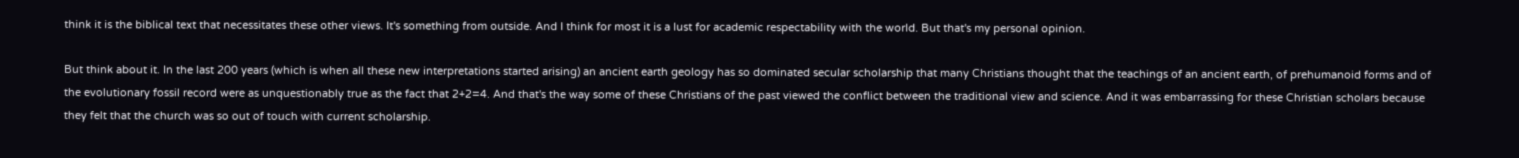think it is the biblical text that necessitates these other views. It's something from outside. And I think for most it is a lust for academic respectability with the world. But that's my personal opinion.

But think about it. In the last 200 years (which is when all these new interpretations started arising) an ancient earth geology has so dominated secular scholarship that many Christians thought that the teachings of an ancient earth, of prehumanoid forms and of the evolutionary fossil record were as unquestionably true as the fact that 2+2=4. And that's the way some of these Christians of the past viewed the conflict between the traditional view and science. And it was embarrassing for these Christian scholars because they felt that the church was so out of touch with current scholarship.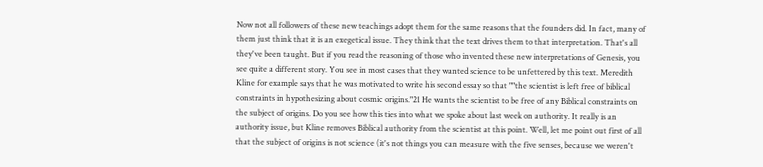Now not all followers of these new teachings adopt them for the same reasons that the founders did. In fact, many of them just think that it is an exegetical issue. They think that the text drives them to that interpretation. That's all they've been taught. But if you read the reasoning of those who invented these new interpretations of Genesis, you see quite a different story. You see in most cases that they wanted science to be unfettered by this text. Meredith Kline for example says that he was motivated to write his second essay so that ""the scientist is left free of biblical constraints in hypothesizing about cosmic origins."21 He wants the scientist to be free of any Biblical constraints on the subject of origins. Do you see how this ties into what we spoke about last week on authority. It really is an authority issue, but Kline removes Biblical authority from the scientist at this point. Well, let me point out first of all that the subject of origins is not science (it's not things you can measure with the five senses, because we weren't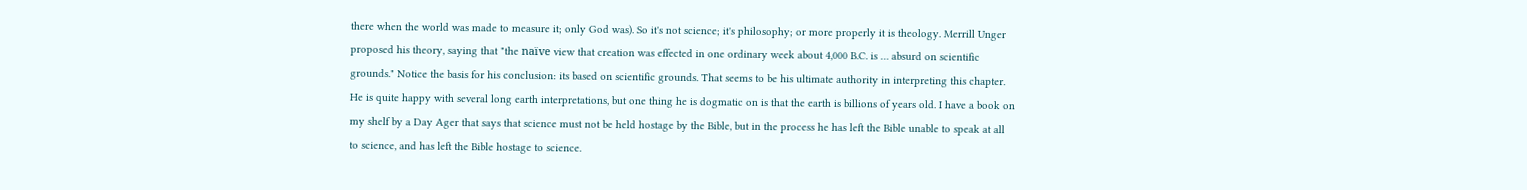there when the world was made to measure it; only God was). So it's not science; it's philosophy; or more properly it is theology. Merrill Unger proposed his theory, saying that "the naïve view that creation was effected in one ordinary week about 4,000 B.C. is … absurd on scientific grounds." Notice the basis for his conclusion: its based on scientific grounds. That seems to be his ultimate authority in interpreting this chapter. He is quite happy with several long earth interpretations, but one thing he is dogmatic on is that the earth is billions of years old. I have a book on my shelf by a Day Ager that says that science must not be held hostage by the Bible, but in the process he has left the Bible unable to speak at all to science, and has left the Bible hostage to science.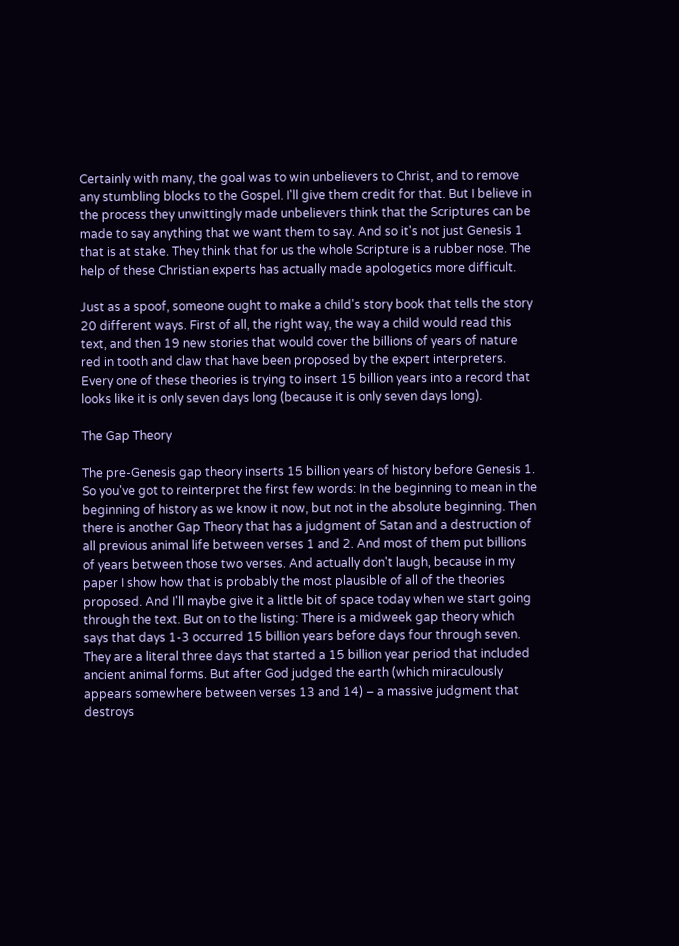Certainly with many, the goal was to win unbelievers to Christ, and to remove any stumbling blocks to the Gospel. I'll give them credit for that. But I believe in the process they unwittingly made unbelievers think that the Scriptures can be made to say anything that we want them to say. And so it's not just Genesis 1 that is at stake. They think that for us the whole Scripture is a rubber nose. The help of these Christian experts has actually made apologetics more difficult.

Just as a spoof, someone ought to make a child's story book that tells the story 20 different ways. First of all, the right way, the way a child would read this text, and then 19 new stories that would cover the billions of years of nature red in tooth and claw that have been proposed by the expert interpreters. Every one of these theories is trying to insert 15 billion years into a record that looks like it is only seven days long (because it is only seven days long).

The Gap Theory

The pre-Genesis gap theory inserts 15 billion years of history before Genesis 1. So you've got to reinterpret the first few words: In the beginning to mean in the beginning of history as we know it now, but not in the absolute beginning. Then there is another Gap Theory that has a judgment of Satan and a destruction of all previous animal life between verses 1 and 2. And most of them put billions of years between those two verses. And actually don't laugh, because in my paper I show how that is probably the most plausible of all of the theories proposed. And I'll maybe give it a little bit of space today when we start going through the text. But on to the listing: There is a midweek gap theory which says that days 1-3 occurred 15 billion years before days four through seven. They are a literal three days that started a 15 billion year period that included ancient animal forms. But after God judged the earth (which miraculously appears somewhere between verses 13 and 14) – a massive judgment that destroys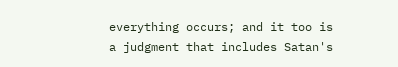everything occurs; and it too is a judgment that includes Satan's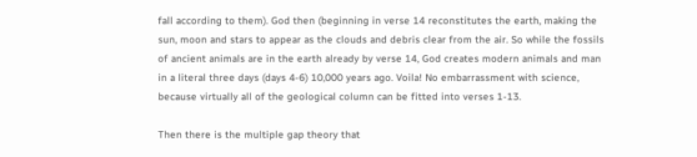fall according to them). God then (beginning in verse 14 reconstitutes the earth, making the sun, moon and stars to appear as the clouds and debris clear from the air. So while the fossils of ancient animals are in the earth already by verse 14, God creates modern animals and man in a literal three days (days 4-6) 10,000 years ago. Voila! No embarrassment with science, because virtually all of the geological column can be fitted into verses 1-13.

Then there is the multiple gap theory that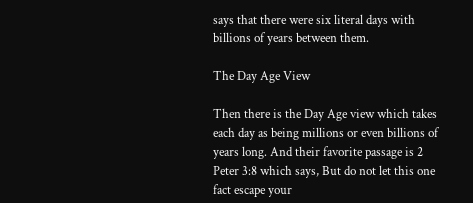says that there were six literal days with billions of years between them.

The Day Age View

Then there is the Day Age view which takes each day as being millions or even billions of years long. And their favorite passage is 2 Peter 3:8 which says, But do not let this one fact escape your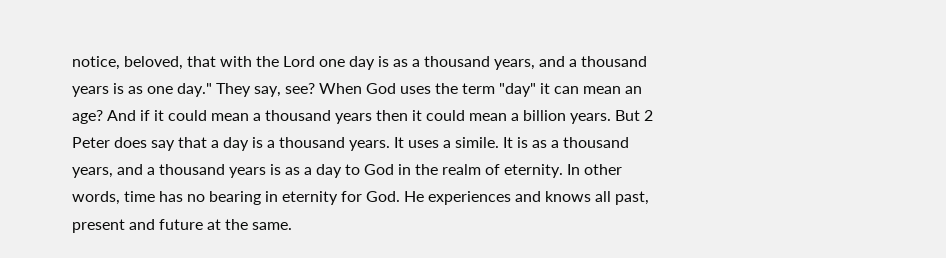notice, beloved, that with the Lord one day is as a thousand years, and a thousand years is as one day." They say, see? When God uses the term "day" it can mean an age? And if it could mean a thousand years then it could mean a billion years. But 2 Peter does say that a day is a thousand years. It uses a simile. It is as a thousand years, and a thousand years is as a day to God in the realm of eternity. In other words, time has no bearing in eternity for God. He experiences and knows all past, present and future at the same.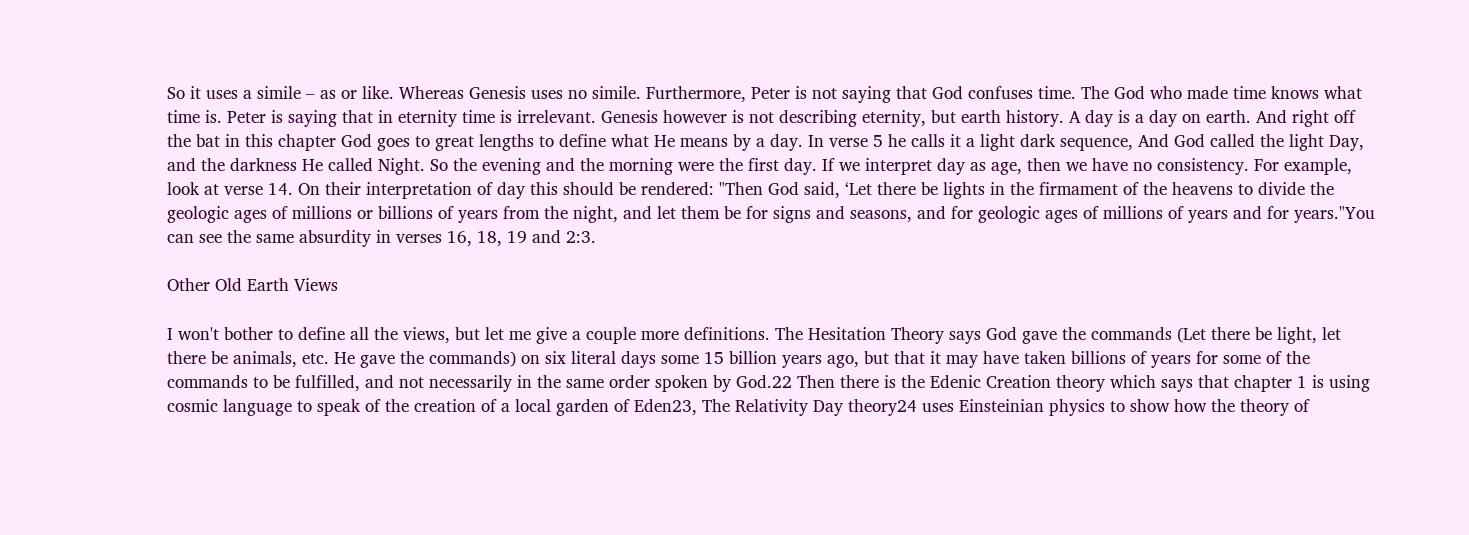So it uses a simile – as or like. Whereas Genesis uses no simile. Furthermore, Peter is not saying that God confuses time. The God who made time knows what time is. Peter is saying that in eternity time is irrelevant. Genesis however is not describing eternity, but earth history. A day is a day on earth. And right off the bat in this chapter God goes to great lengths to define what He means by a day. In verse 5 he calls it a light dark sequence, And God called the light Day, and the darkness He called Night. So the evening and the morning were the first day. If we interpret day as age, then we have no consistency. For example, look at verse 14. On their interpretation of day this should be rendered: "Then God said, ‘Let there be lights in the firmament of the heavens to divide the geologic ages of millions or billions of years from the night, and let them be for signs and seasons, and for geologic ages of millions of years and for years."You can see the same absurdity in verses 16, 18, 19 and 2:3.

Other Old Earth Views

I won't bother to define all the views, but let me give a couple more definitions. The Hesitation Theory says God gave the commands (Let there be light, let there be animals, etc. He gave the commands) on six literal days some 15 billion years ago, but that it may have taken billions of years for some of the commands to be fulfilled, and not necessarily in the same order spoken by God.22 Then there is the Edenic Creation theory which says that chapter 1 is using cosmic language to speak of the creation of a local garden of Eden23, The Relativity Day theory24 uses Einsteinian physics to show how the theory of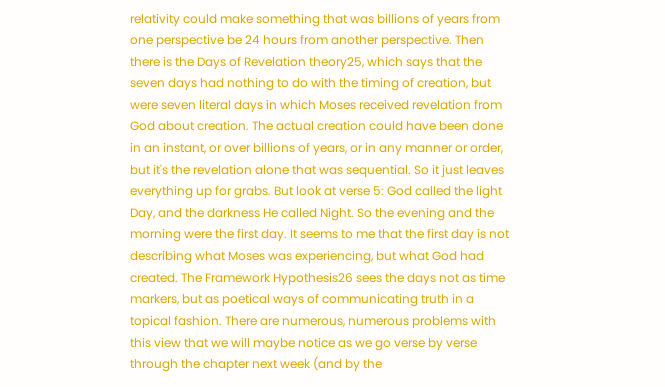relativity could make something that was billions of years from one perspective be 24 hours from another perspective. Then there is the Days of Revelation theory25, which says that the seven days had nothing to do with the timing of creation, but were seven literal days in which Moses received revelation from God about creation. The actual creation could have been done in an instant, or over billions of years, or in any manner or order, but it's the revelation alone that was sequential. So it just leaves everything up for grabs. But look at verse 5: God called the light Day, and the darkness He called Night. So the evening and the morning were the first day. It seems to me that the first day is not describing what Moses was experiencing, but what God had created. The Framework Hypothesis26 sees the days not as time markers, but as poetical ways of communicating truth in a topical fashion. There are numerous, numerous problems with this view that we will maybe notice as we go verse by verse through the chapter next week (and by the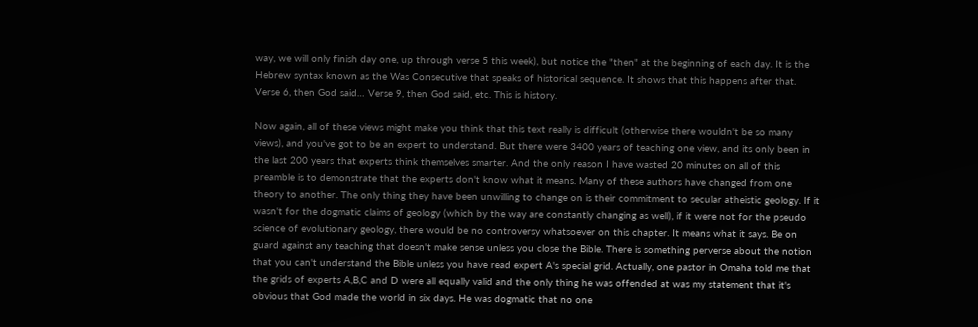way, we will only finish day one, up through verse 5 this week), but notice the "then" at the beginning of each day. It is the Hebrew syntax known as the Was Consecutive that speaks of historical sequence. It shows that this happens after that. Verse 6, then God said… Verse 9, then God said, etc. This is history.

Now again, all of these views might make you think that this text really is difficult (otherwise there wouldn't be so many views), and you've got to be an expert to understand. But there were 3400 years of teaching one view, and its only been in the last 200 years that experts think themselves smarter. And the only reason I have wasted 20 minutes on all of this preamble is to demonstrate that the experts don't know what it means. Many of these authors have changed from one theory to another. The only thing they have been unwilling to change on is their commitment to secular atheistic geology. If it wasn't for the dogmatic claims of geology (which by the way are constantly changing as well), if it were not for the pseudo science of evolutionary geology, there would be no controversy whatsoever on this chapter. It means what it says. Be on guard against any teaching that doesn't make sense unless you close the Bible. There is something perverse about the notion that you can't understand the Bible unless you have read expert A's special grid. Actually, one pastor in Omaha told me that the grids of experts A,B,C and D were all equally valid and the only thing he was offended at was my statement that it's obvious that God made the world in six days. He was dogmatic that no one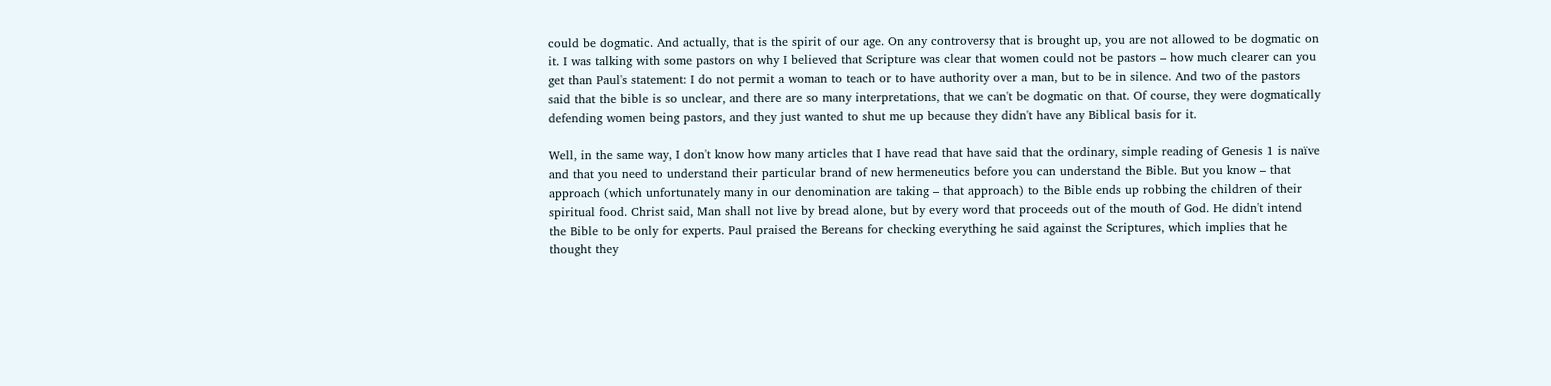could be dogmatic. And actually, that is the spirit of our age. On any controversy that is brought up, you are not allowed to be dogmatic on it. I was talking with some pastors on why I believed that Scripture was clear that women could not be pastors – how much clearer can you get than Paul's statement: I do not permit a woman to teach or to have authority over a man, but to be in silence. And two of the pastors said that the bible is so unclear, and there are so many interpretations, that we can't be dogmatic on that. Of course, they were dogmatically defending women being pastors, and they just wanted to shut me up because they didn't have any Biblical basis for it.

Well, in the same way, I don't know how many articles that I have read that have said that the ordinary, simple reading of Genesis 1 is naïve and that you need to understand their particular brand of new hermeneutics before you can understand the Bible. But you know – that approach (which unfortunately many in our denomination are taking – that approach) to the Bible ends up robbing the children of their spiritual food. Christ said, Man shall not live by bread alone, but by every word that proceeds out of the mouth of God. He didn't intend the Bible to be only for experts. Paul praised the Bereans for checking everything he said against the Scriptures, which implies that he thought they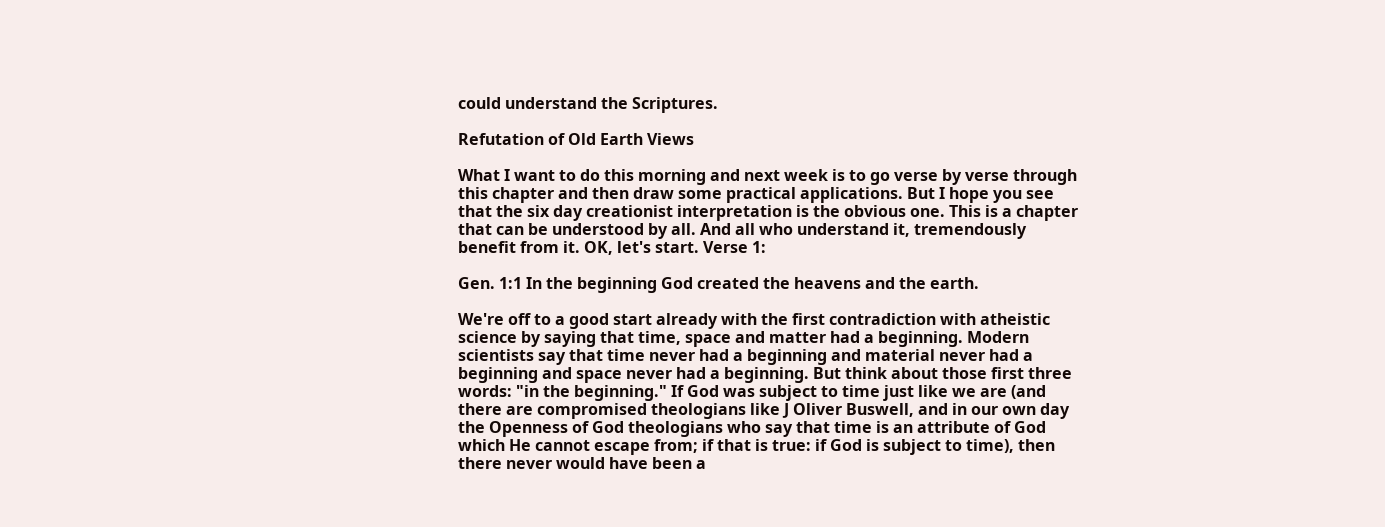could understand the Scriptures.

Refutation of Old Earth Views

What I want to do this morning and next week is to go verse by verse through this chapter and then draw some practical applications. But I hope you see that the six day creationist interpretation is the obvious one. This is a chapter that can be understood by all. And all who understand it, tremendously benefit from it. OK, let's start. Verse 1:

Gen. 1:1 In the beginning God created the heavens and the earth.

We're off to a good start already with the first contradiction with atheistic science by saying that time, space and matter had a beginning. Modern scientists say that time never had a beginning and material never had a beginning and space never had a beginning. But think about those first three words: "in the beginning." If God was subject to time just like we are (and there are compromised theologians like J Oliver Buswell, and in our own day the Openness of God theologians who say that time is an attribute of God which He cannot escape from; if that is true: if God is subject to time), then there never would have been a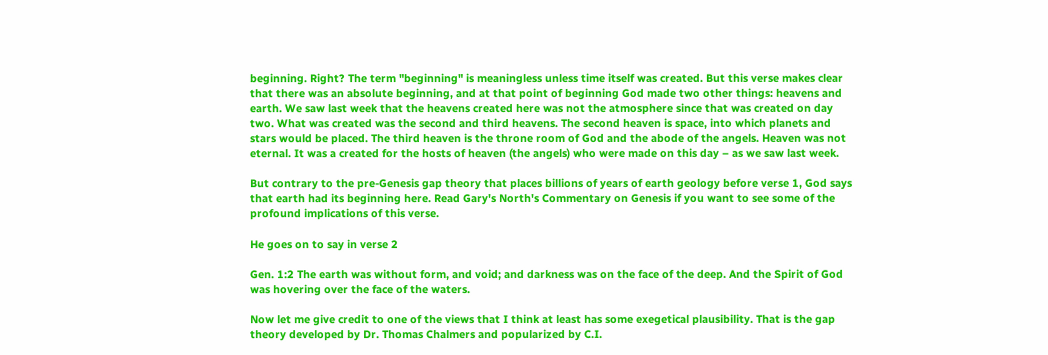beginning. Right? The term "beginning" is meaningless unless time itself was created. But this verse makes clear that there was an absolute beginning, and at that point of beginning God made two other things: heavens and earth. We saw last week that the heavens created here was not the atmosphere since that was created on day two. What was created was the second and third heavens. The second heaven is space, into which planets and stars would be placed. The third heaven is the throne room of God and the abode of the angels. Heaven was not eternal. It was a created for the hosts of heaven (the angels) who were made on this day – as we saw last week.

But contrary to the pre-Genesis gap theory that places billions of years of earth geology before verse 1, God says that earth had its beginning here. Read Gary's North's Commentary on Genesis if you want to see some of the profound implications of this verse.

He goes on to say in verse 2

Gen. 1:2 The earth was without form, and void; and darkness was on the face of the deep. And the Spirit of God was hovering over the face of the waters.

Now let me give credit to one of the views that I think at least has some exegetical plausibility. That is the gap theory developed by Dr. Thomas Chalmers and popularized by C.I.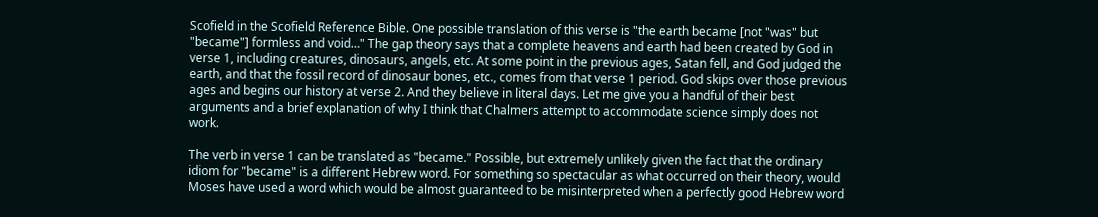Scofield in the Scofield Reference Bible. One possible translation of this verse is "the earth became [not "was" but "became"] formless and void…" The gap theory says that a complete heavens and earth had been created by God in verse 1, including creatures, dinosaurs, angels, etc. At some point in the previous ages, Satan fell, and God judged the earth, and that the fossil record of dinosaur bones, etc., comes from that verse 1 period. God skips over those previous ages and begins our history at verse 2. And they believe in literal days. Let me give you a handful of their best arguments and a brief explanation of why I think that Chalmers attempt to accommodate science simply does not work.

The verb in verse 1 can be translated as "became." Possible, but extremely unlikely given the fact that the ordinary idiom for "became" is a different Hebrew word. For something so spectacular as what occurred on their theory, would Moses have used a word which would be almost guaranteed to be misinterpreted when a perfectly good Hebrew word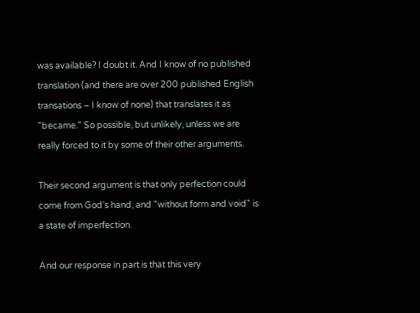was available? I doubt it. And I know of no published translation (and there are over 200 published English transations – I know of none) that translates it as "became." So possible, but unlikely, unless we are really forced to it by some of their other arguments.

Their second argument is that only perfection could come from God's hand, and "without form and void" is a state of imperfection.

And our response in part is that this very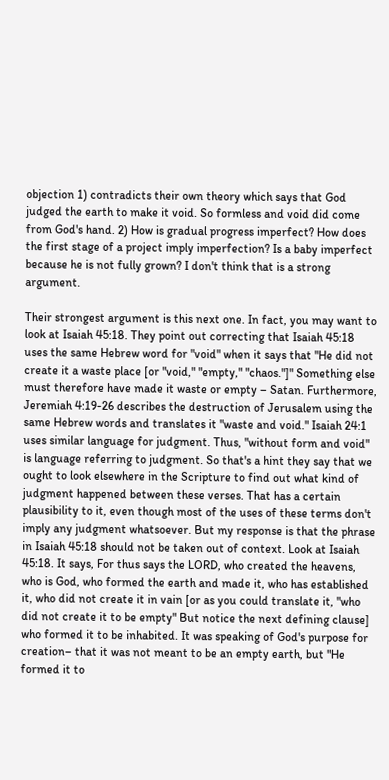objection 1) contradicts their own theory which says that God judged the earth to make it void. So formless and void did come from God's hand. 2) How is gradual progress imperfect? How does the first stage of a project imply imperfection? Is a baby imperfect because he is not fully grown? I don't think that is a strong argument.

Their strongest argument is this next one. In fact, you may want to look at Isaiah 45:18. They point out correcting that Isaiah 45:18 uses the same Hebrew word for "void" when it says that "He did not create it a waste place [or "void," "empty," "chaos."]" Something else must therefore have made it waste or empty – Satan. Furthermore, Jeremiah 4:19-26 describes the destruction of Jerusalem using the same Hebrew words and translates it "waste and void." Isaiah 24:1 uses similar language for judgment. Thus, "without form and void" is language referring to judgment. So that's a hint they say that we ought to look elsewhere in the Scripture to find out what kind of judgment happened between these verses. That has a certain plausibility to it, even though most of the uses of these terms don't imply any judgment whatsoever. But my response is that the phrase in Isaiah 45:18 should not be taken out of context. Look at Isaiah 45:18. It says, For thus says the LORD, who created the heavens, who is God, who formed the earth and made it, who has established it, who did not create it in vain [or as you could translate it, "who did not create it to be empty" But notice the next defining clause] who formed it to be inhabited. It was speaking of God's purpose for creation– that it was not meant to be an empty earth, but "He formed it to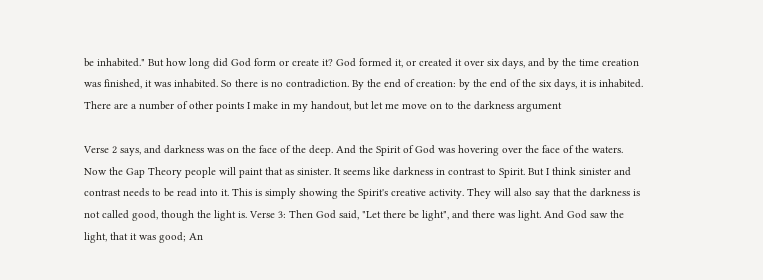be inhabited." But how long did God form or create it? God formed it, or created it over six days, and by the time creation was finished, it was inhabited. So there is no contradiction. By the end of creation: by the end of the six days, it is inhabited. There are a number of other points I make in my handout, but let me move on to the darkness argument

Verse 2 says, and darkness was on the face of the deep. And the Spirit of God was hovering over the face of the waters. Now the Gap Theory people will paint that as sinister. It seems like darkness in contrast to Spirit. But I think sinister and contrast needs to be read into it. This is simply showing the Spirit's creative activity. They will also say that the darkness is not called good, though the light is. Verse 3: Then God said, "Let there be light", and there was light. And God saw the light, that it was good; An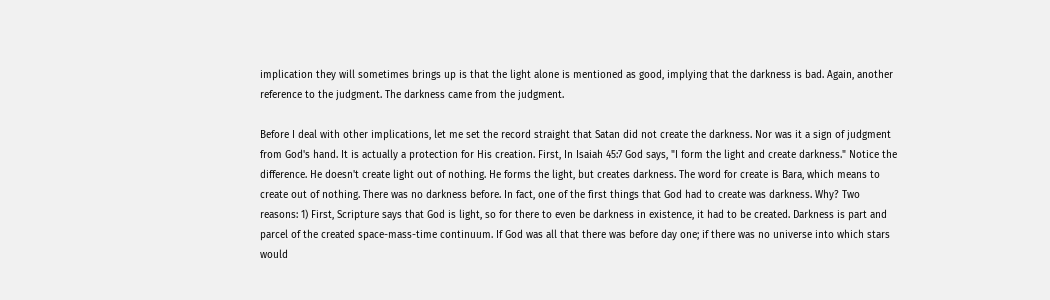implication they will sometimes brings up is that the light alone is mentioned as good, implying that the darkness is bad. Again, another reference to the judgment. The darkness came from the judgment.

Before I deal with other implications, let me set the record straight that Satan did not create the darkness. Nor was it a sign of judgment from God's hand. It is actually a protection for His creation. First, In Isaiah 45:7 God says, "I form the light and create darkness." Notice the difference. He doesn't create light out of nothing. He forms the light, but creates darkness. The word for create is Bara, which means to create out of nothing. There was no darkness before. In fact, one of the first things that God had to create was darkness. Why? Two reasons: 1) First, Scripture says that God is light, so for there to even be darkness in existence, it had to be created. Darkness is part and parcel of the created space-mass-time continuum. If God was all that there was before day one; if there was no universe into which stars would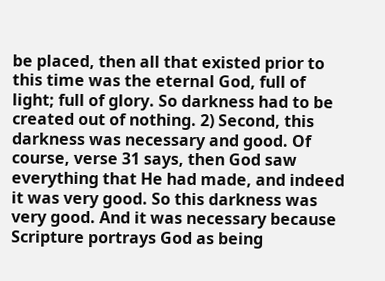be placed, then all that existed prior to this time was the eternal God, full of light; full of glory. So darkness had to be created out of nothing. 2) Second, this darkness was necessary and good. Of course, verse 31 says, then God saw everything that He had made, and indeed it was very good. So this darkness was very good. And it was necessary because Scripture portrays God as being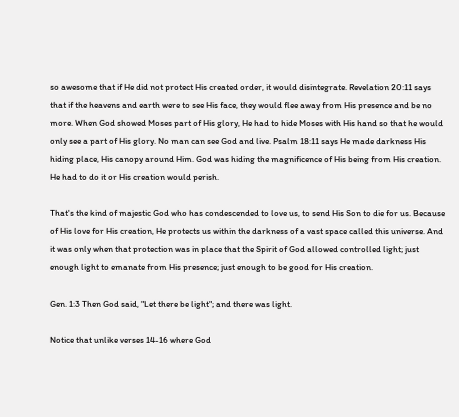so awesome that if He did not protect His created order, it would disintegrate. Revelation 20:11 says that if the heavens and earth were to see His face, they would flee away from His presence and be no more. When God showed Moses part of His glory, He had to hide Moses with His hand so that he would only see a part of His glory. No man can see God and live. Psalm 18:11 says He made darkness His hiding place, His canopy around Him. God was hiding the magnificence of His being from His creation. He had to do it or His creation would perish.

That's the kind of majestic God who has condescended to love us, to send His Son to die for us. Because of His love for His creation, He protects us within the darkness of a vast space called this universe. And it was only when that protection was in place that the Spirit of God allowed controlled light; just enough light to emanate from His presence; just enough to be good for His creation.

Gen. 1:3 Then God said, "Let there be light"; and there was light.

Notice that unlike verses 14-16 where God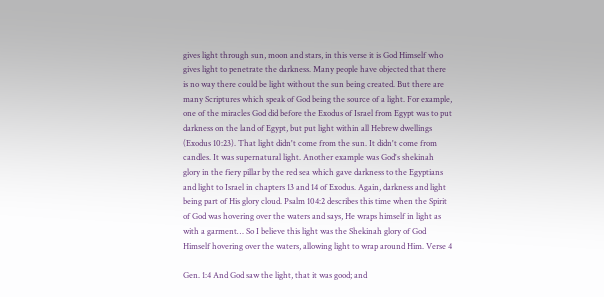gives light through sun, moon and stars, in this verse it is God Himself who gives light to penetrate the darkness. Many people have objected that there is no way there could be light without the sun being created. But there are many Scriptures which speak of God being the source of a light. For example, one of the miracles God did before the Exodus of Israel from Egypt was to put darkness on the land of Egypt, but put light within all Hebrew dwellings (Exodus 10:23). That light didn't come from the sun. It didn't come from candles. It was supernatural light. Another example was God's shekinah glory in the fiery pillar by the red sea which gave darkness to the Egyptians and light to Israel in chapters 13 and 14 of Exodus. Again, darkness and light being part of His glory cloud. Psalm 104:2 describes this time when the Spirit of God was hovering over the waters and says, He wraps himself in light as with a garment… So I believe this light was the Shekinah glory of God Himself hovering over the waters, allowing light to wrap around Him. Verse 4

Gen. 1:4 And God saw the light, that it was good; and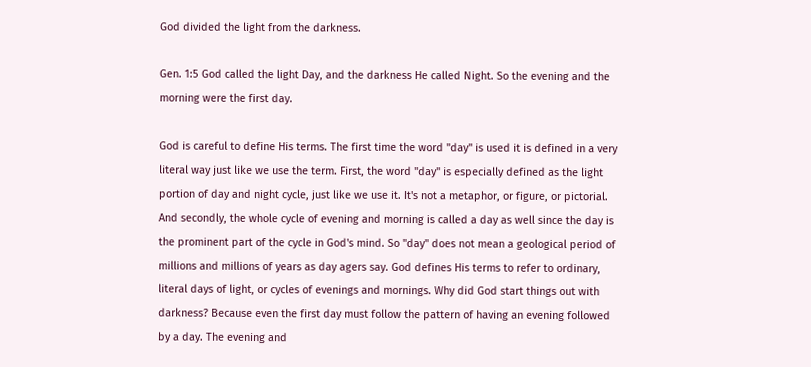God divided the light from the darkness.

Gen. 1:5 God called the light Day, and the darkness He called Night. So the evening and the morning were the first day.

God is careful to define His terms. The first time the word "day" is used it is defined in a very literal way just like we use the term. First, the word "day" is especially defined as the light portion of day and night cycle, just like we use it. It's not a metaphor, or figure, or pictorial. And secondly, the whole cycle of evening and morning is called a day as well since the day is the prominent part of the cycle in God's mind. So "day" does not mean a geological period of millions and millions of years as day agers say. God defines His terms to refer to ordinary, literal days of light, or cycles of evenings and mornings. Why did God start things out with darkness? Because even the first day must follow the pattern of having an evening followed by a day. The evening and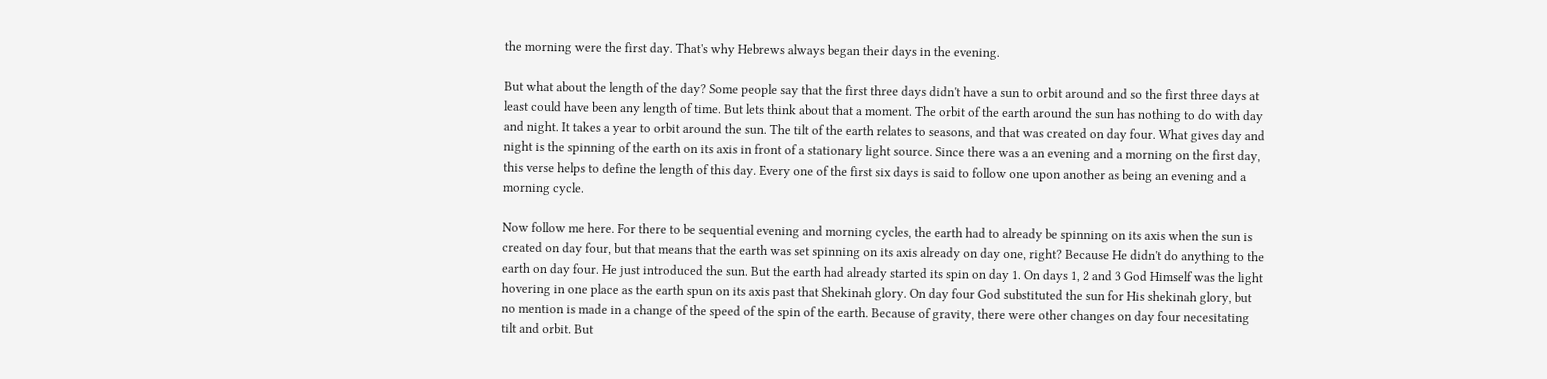the morning were the first day. That's why Hebrews always began their days in the evening.

But what about the length of the day? Some people say that the first three days didn't have a sun to orbit around and so the first three days at least could have been any length of time. But lets think about that a moment. The orbit of the earth around the sun has nothing to do with day and night. It takes a year to orbit around the sun. The tilt of the earth relates to seasons, and that was created on day four. What gives day and night is the spinning of the earth on its axis in front of a stationary light source. Since there was a an evening and a morning on the first day, this verse helps to define the length of this day. Every one of the first six days is said to follow one upon another as being an evening and a morning cycle.

Now follow me here. For there to be sequential evening and morning cycles, the earth had to already be spinning on its axis when the sun is created on day four, but that means that the earth was set spinning on its axis already on day one, right? Because He didn't do anything to the earth on day four. He just introduced the sun. But the earth had already started its spin on day 1. On days 1, 2 and 3 God Himself was the light hovering in one place as the earth spun on its axis past that Shekinah glory. On day four God substituted the sun for His shekinah glory, but no mention is made in a change of the speed of the spin of the earth. Because of gravity, there were other changes on day four necesitating tilt and orbit. But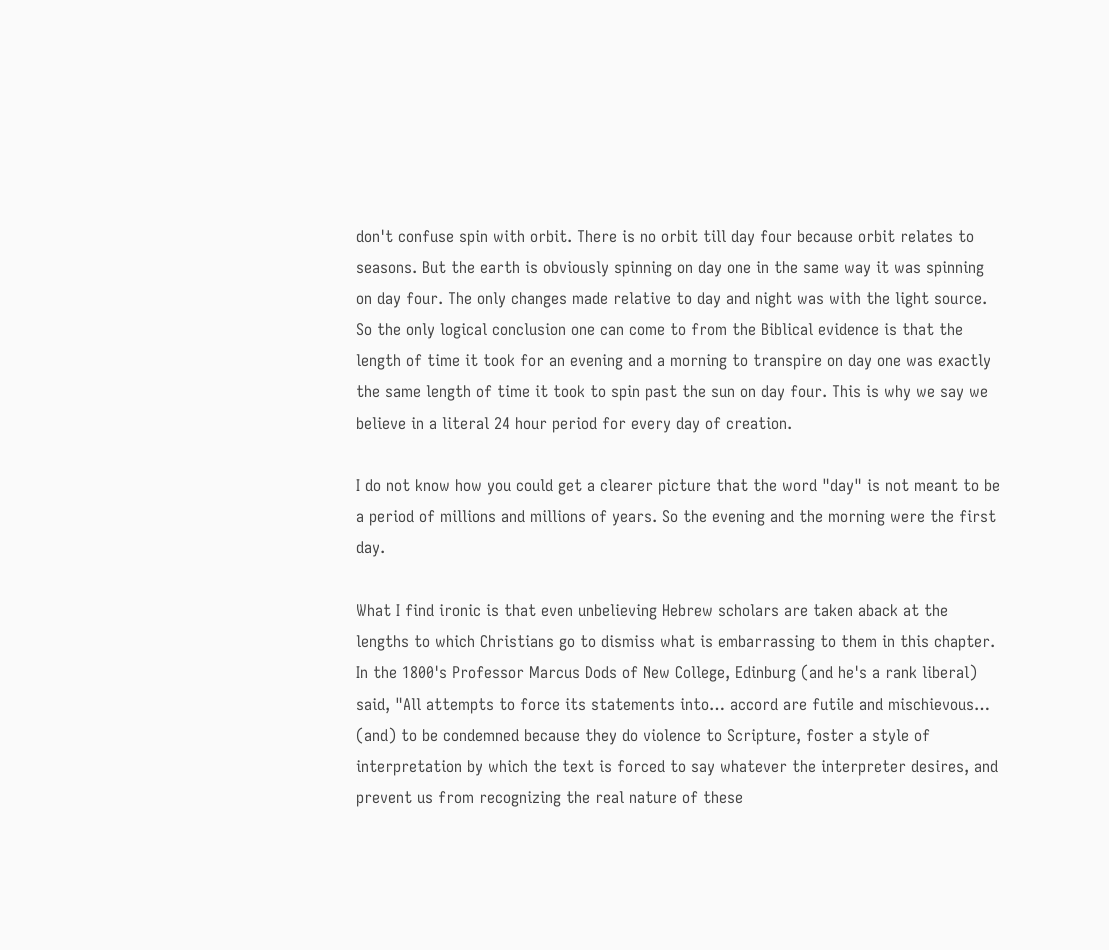don't confuse spin with orbit. There is no orbit till day four because orbit relates to seasons. But the earth is obviously spinning on day one in the same way it was spinning on day four. The only changes made relative to day and night was with the light source. So the only logical conclusion one can come to from the Biblical evidence is that the length of time it took for an evening and a morning to transpire on day one was exactly the same length of time it took to spin past the sun on day four. This is why we say we believe in a literal 24 hour period for every day of creation.

I do not know how you could get a clearer picture that the word "day" is not meant to be a period of millions and millions of years. So the evening and the morning were the first day.

What I find ironic is that even unbelieving Hebrew scholars are taken aback at the lengths to which Christians go to dismiss what is embarrassing to them in this chapter. In the 1800's Professor Marcus Dods of New College, Edinburg (and he's a rank liberal) said, "All attempts to force its statements into… accord are futile and mischievous… (and) to be condemned because they do violence to Scripture, foster a style of interpretation by which the text is forced to say whatever the interpreter desires, and prevent us from recognizing the real nature of these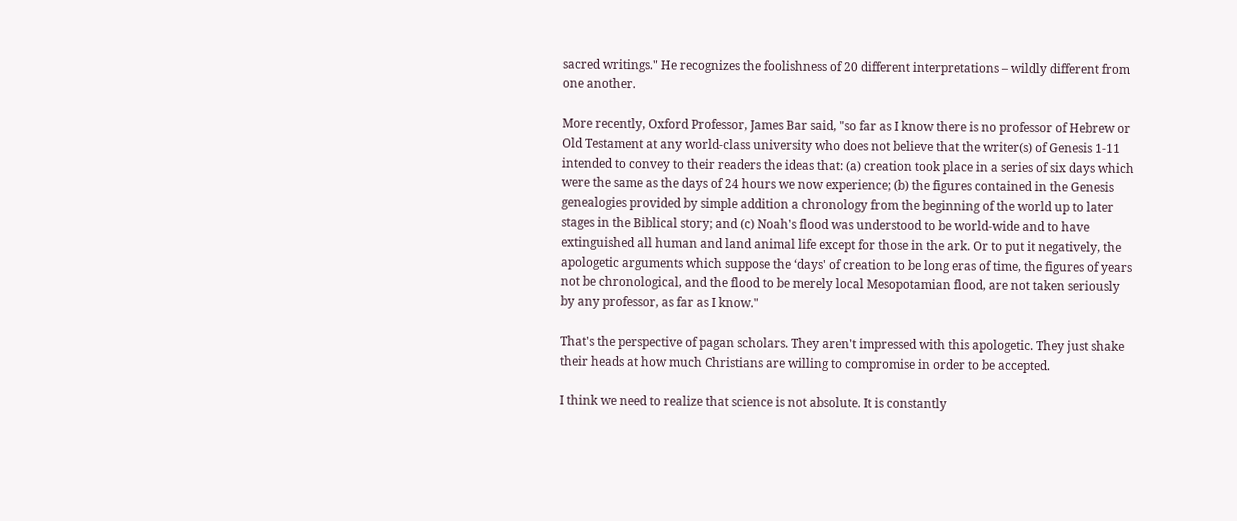sacred writings." He recognizes the foolishness of 20 different interpretations – wildly different from one another.

More recently, Oxford Professor, James Bar said, "so far as I know there is no professor of Hebrew or Old Testament at any world-class university who does not believe that the writer(s) of Genesis 1-11 intended to convey to their readers the ideas that: (a) creation took place in a series of six days which were the same as the days of 24 hours we now experience; (b) the figures contained in the Genesis genealogies provided by simple addition a chronology from the beginning of the world up to later stages in the Biblical story; and (c) Noah's flood was understood to be world-wide and to have extinguished all human and land animal life except for those in the ark. Or to put it negatively, the apologetic arguments which suppose the ‘days' of creation to be long eras of time, the figures of years not be chronological, and the flood to be merely local Mesopotamian flood, are not taken seriously by any professor, as far as I know."

That's the perspective of pagan scholars. They aren't impressed with this apologetic. They just shake their heads at how much Christians are willing to compromise in order to be accepted.

I think we need to realize that science is not absolute. It is constantly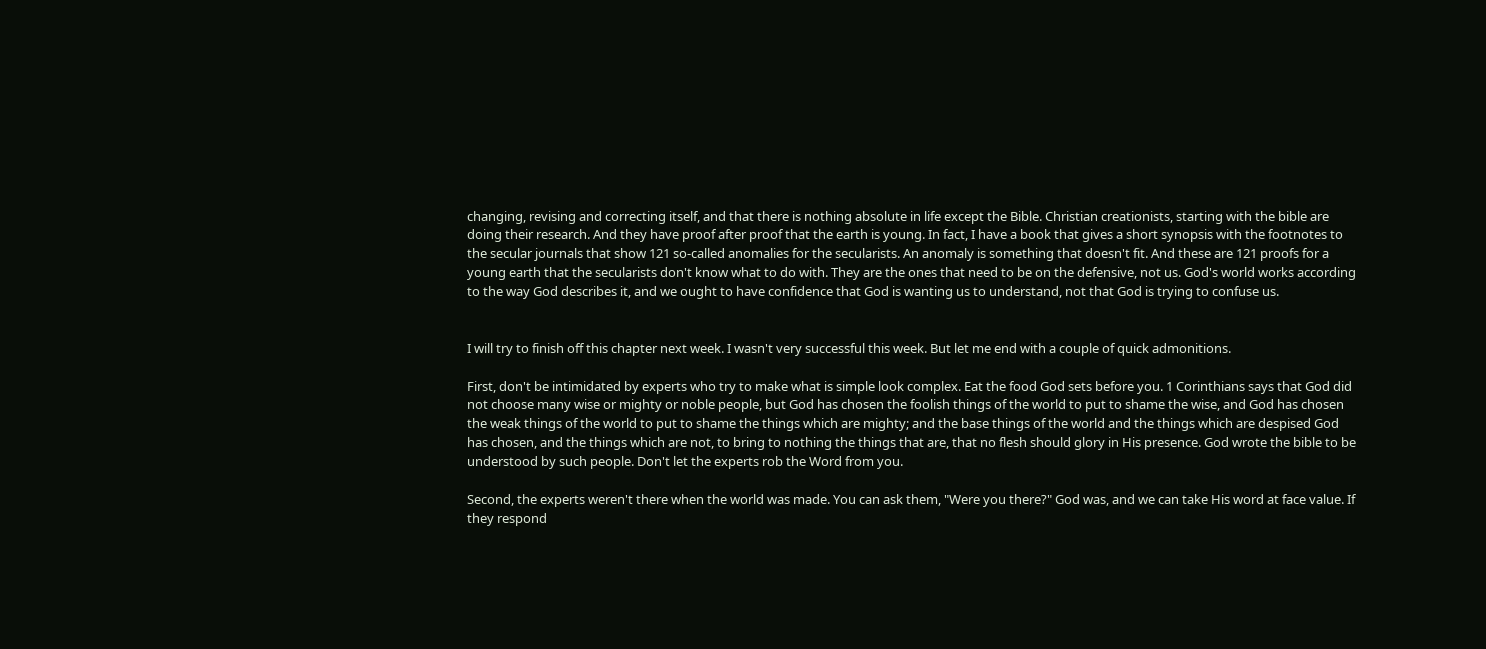changing, revising and correcting itself, and that there is nothing absolute in life except the Bible. Christian creationists, starting with the bible are doing their research. And they have proof after proof that the earth is young. In fact, I have a book that gives a short synopsis with the footnotes to the secular journals that show 121 so-called anomalies for the secularists. An anomaly is something that doesn't fit. And these are 121 proofs for a young earth that the secularists don't know what to do with. They are the ones that need to be on the defensive, not us. God's world works according to the way God describes it, and we ought to have confidence that God is wanting us to understand, not that God is trying to confuse us.


I will try to finish off this chapter next week. I wasn't very successful this week. But let me end with a couple of quick admonitions.

First, don't be intimidated by experts who try to make what is simple look complex. Eat the food God sets before you. 1 Corinthians says that God did not choose many wise or mighty or noble people, but God has chosen the foolish things of the world to put to shame the wise, and God has chosen the weak things of the world to put to shame the things which are mighty; and the base things of the world and the things which are despised God has chosen, and the things which are not, to bring to nothing the things that are, that no flesh should glory in His presence. God wrote the bible to be understood by such people. Don't let the experts rob the Word from you.

Second, the experts weren't there when the world was made. You can ask them, "Were you there?" God was, and we can take His word at face value. If they respond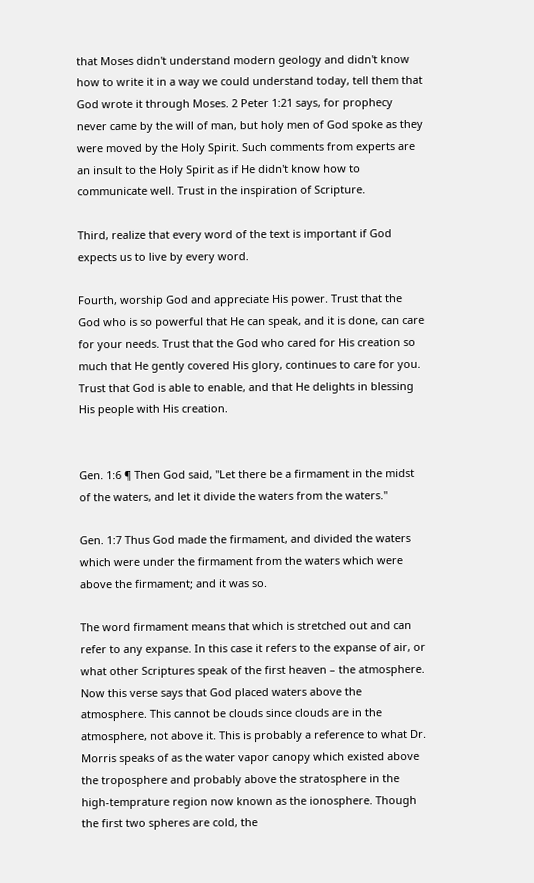that Moses didn't understand modern geology and didn't know how to write it in a way we could understand today, tell them that God wrote it through Moses. 2 Peter 1:21 says, for prophecy never came by the will of man, but holy men of God spoke as they were moved by the Holy Spirit. Such comments from experts are an insult to the Holy Spirit as if He didn't know how to communicate well. Trust in the inspiration of Scripture.

Third, realize that every word of the text is important if God expects us to live by every word.

Fourth, worship God and appreciate His power. Trust that the God who is so powerful that He can speak, and it is done, can care for your needs. Trust that the God who cared for His creation so much that He gently covered His glory, continues to care for you. Trust that God is able to enable, and that He delights in blessing His people with His creation.


Gen. 1:6 ¶ Then God said, "Let there be a firmament in the midst of the waters, and let it divide the waters from the waters."

Gen. 1:7 Thus God made the firmament, and divided the waters which were under the firmament from the waters which were above the firmament; and it was so.

The word firmament means that which is stretched out and can refer to any expanse. In this case it refers to the expanse of air, or what other Scriptures speak of the first heaven – the atmosphere. Now this verse says that God placed waters above the atmosphere. This cannot be clouds since clouds are in the atmosphere, not above it. This is probably a reference to what Dr. Morris speaks of as the water vapor canopy which existed above the troposphere and probably above the stratosphere in the high-temprature region now known as the ionosphere. Though the first two spheres are cold, the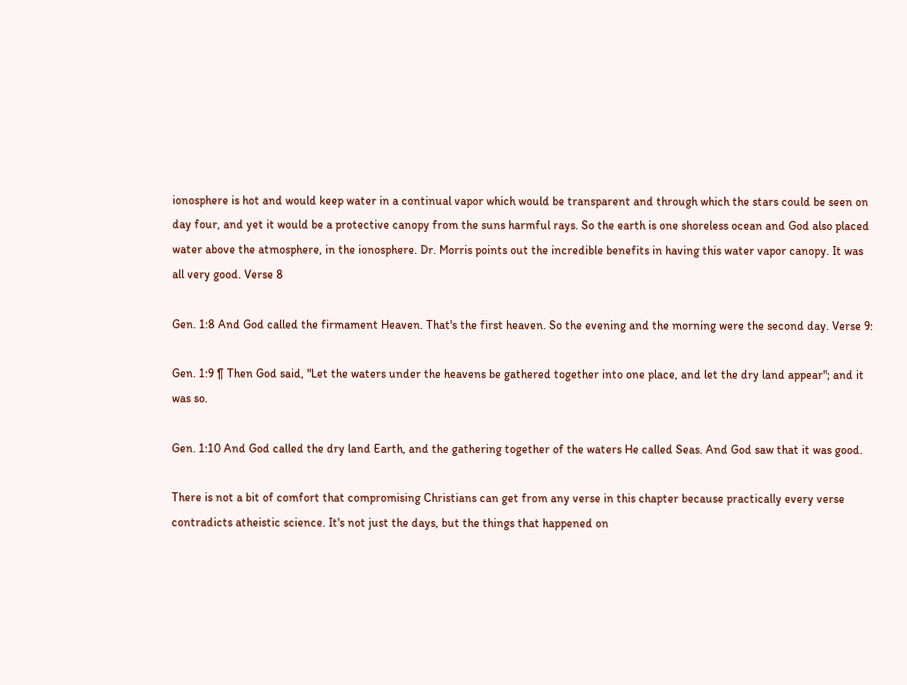ionosphere is hot and would keep water in a continual vapor which would be transparent and through which the stars could be seen on day four, and yet it would be a protective canopy from the suns harmful rays. So the earth is one shoreless ocean and God also placed water above the atmosphere, in the ionosphere. Dr. Morris points out the incredible benefits in having this water vapor canopy. It was all very good. Verse 8

Gen. 1:8 And God called the firmament Heaven. That's the first heaven. So the evening and the morning were the second day. Verse 9:

Gen. 1:9 ¶ Then God said, "Let the waters under the heavens be gathered together into one place, and let the dry land appear"; and it was so.

Gen. 1:10 And God called the dry land Earth, and the gathering together of the waters He called Seas. And God saw that it was good.

There is not a bit of comfort that compromising Christians can get from any verse in this chapter because practically every verse contradicts atheistic science. It's not just the days, but the things that happened on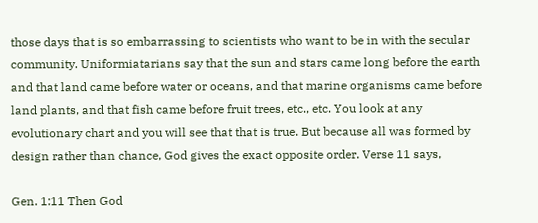those days that is so embarrassing to scientists who want to be in with the secular community. Uniformiatarians say that the sun and stars came long before the earth and that land came before water or oceans, and that marine organisms came before land plants, and that fish came before fruit trees, etc., etc. You look at any evolutionary chart and you will see that that is true. But because all was formed by design rather than chance, God gives the exact opposite order. Verse 11 says,

Gen. 1:11 Then God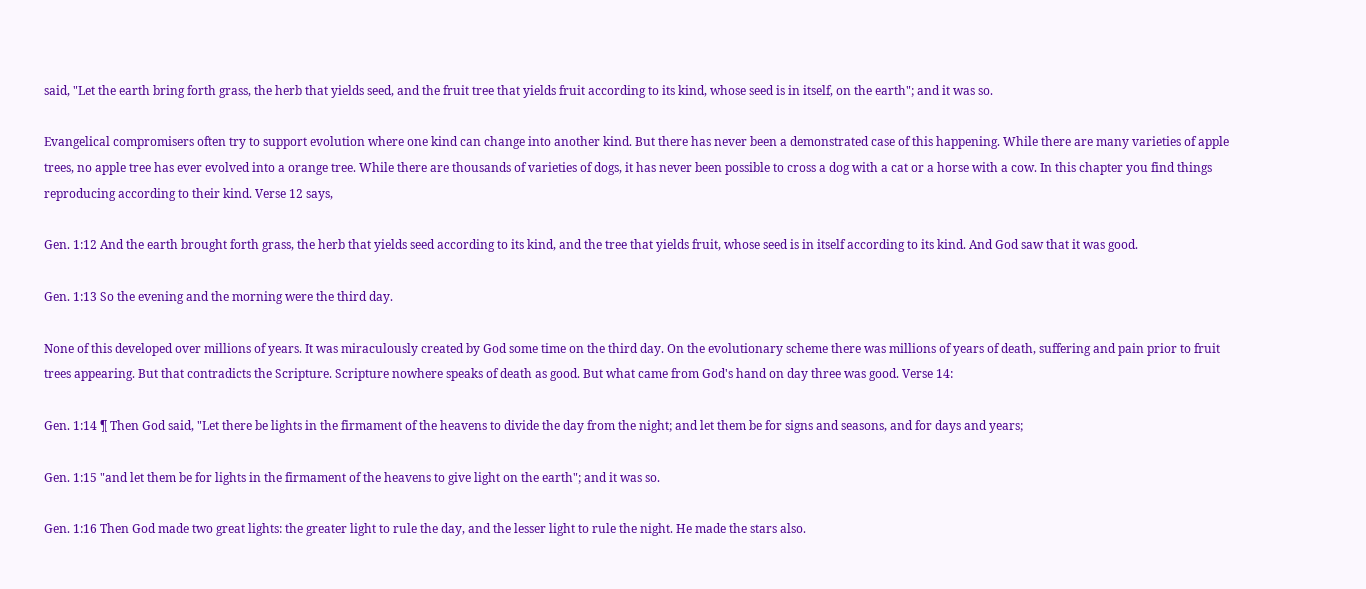said, "Let the earth bring forth grass, the herb that yields seed, and the fruit tree that yields fruit according to its kind, whose seed is in itself, on the earth"; and it was so.

Evangelical compromisers often try to support evolution where one kind can change into another kind. But there has never been a demonstrated case of this happening. While there are many varieties of apple trees, no apple tree has ever evolved into a orange tree. While there are thousands of varieties of dogs, it has never been possible to cross a dog with a cat or a horse with a cow. In this chapter you find things reproducing according to their kind. Verse 12 says,

Gen. 1:12 And the earth brought forth grass, the herb that yields seed according to its kind, and the tree that yields fruit, whose seed is in itself according to its kind. And God saw that it was good.

Gen. 1:13 So the evening and the morning were the third day.

None of this developed over millions of years. It was miraculously created by God some time on the third day. On the evolutionary scheme there was millions of years of death, suffering and pain prior to fruit trees appearing. But that contradicts the Scripture. Scripture nowhere speaks of death as good. But what came from God's hand on day three was good. Verse 14:

Gen. 1:14 ¶ Then God said, "Let there be lights in the firmament of the heavens to divide the day from the night; and let them be for signs and seasons, and for days and years;

Gen. 1:15 "and let them be for lights in the firmament of the heavens to give light on the earth"; and it was so.

Gen. 1:16 Then God made two great lights: the greater light to rule the day, and the lesser light to rule the night. He made the stars also.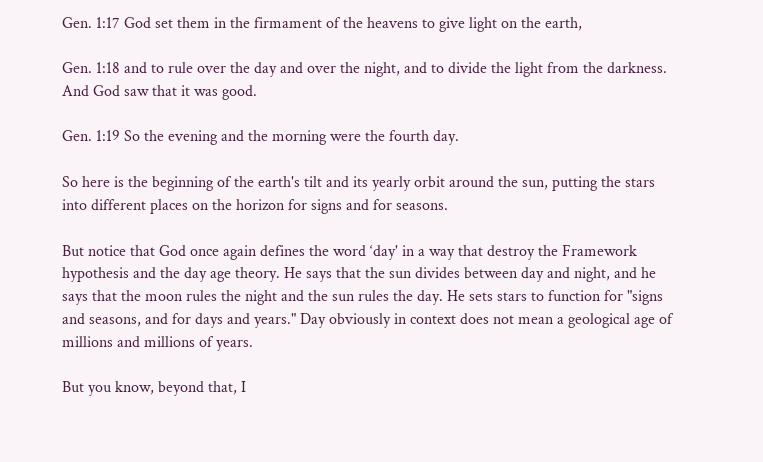Gen. 1:17 God set them in the firmament of the heavens to give light on the earth,

Gen. 1:18 and to rule over the day and over the night, and to divide the light from the darkness. And God saw that it was good.

Gen. 1:19 So the evening and the morning were the fourth day.

So here is the beginning of the earth's tilt and its yearly orbit around the sun, putting the stars into different places on the horizon for signs and for seasons.

But notice that God once again defines the word ‘day' in a way that destroy the Framework hypothesis and the day age theory. He says that the sun divides between day and night, and he says that the moon rules the night and the sun rules the day. He sets stars to function for "signs and seasons, and for days and years." Day obviously in context does not mean a geological age of millions and millions of years.

But you know, beyond that, I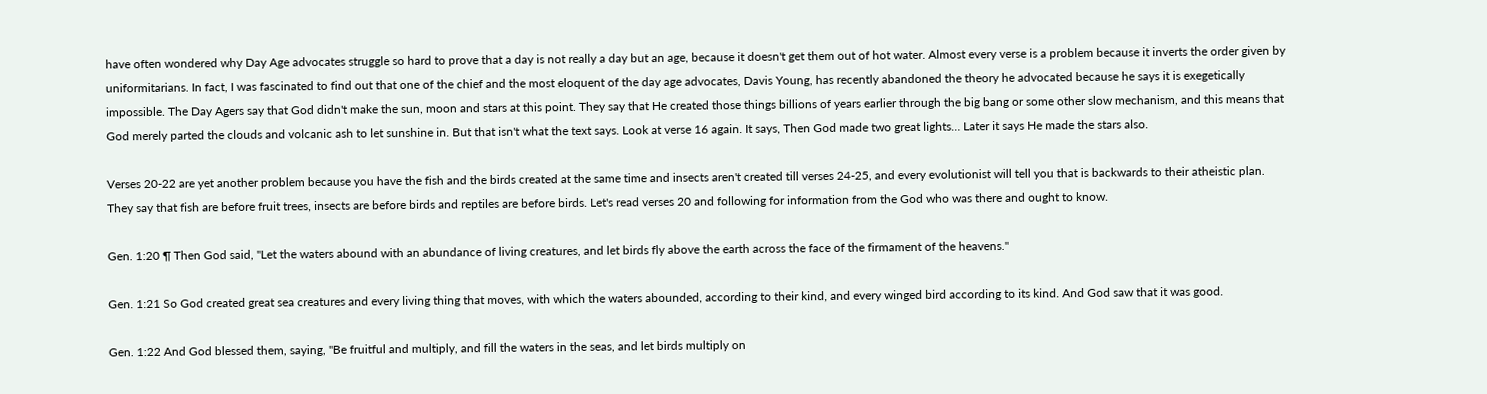have often wondered why Day Age advocates struggle so hard to prove that a day is not really a day but an age, because it doesn't get them out of hot water. Almost every verse is a problem because it inverts the order given by uniformitarians. In fact, I was fascinated to find out that one of the chief and the most eloquent of the day age advocates, Davis Young, has recently abandoned the theory he advocated because he says it is exegetically impossible. The Day Agers say that God didn't make the sun, moon and stars at this point. They say that He created those things billions of years earlier through the big bang or some other slow mechanism, and this means that God merely parted the clouds and volcanic ash to let sunshine in. But that isn't what the text says. Look at verse 16 again. It says, Then God made two great lights… Later it says He made the stars also.

Verses 20-22 are yet another problem because you have the fish and the birds created at the same time and insects aren't created till verses 24-25, and every evolutionist will tell you that is backwards to their atheistic plan. They say that fish are before fruit trees, insects are before birds and reptiles are before birds. Let's read verses 20 and following for information from the God who was there and ought to know.

Gen. 1:20 ¶ Then God said, "Let the waters abound with an abundance of living creatures, and let birds fly above the earth across the face of the firmament of the heavens."

Gen. 1:21 So God created great sea creatures and every living thing that moves, with which the waters abounded, according to their kind, and every winged bird according to its kind. And God saw that it was good.

Gen. 1:22 And God blessed them, saying, "Be fruitful and multiply, and fill the waters in the seas, and let birds multiply on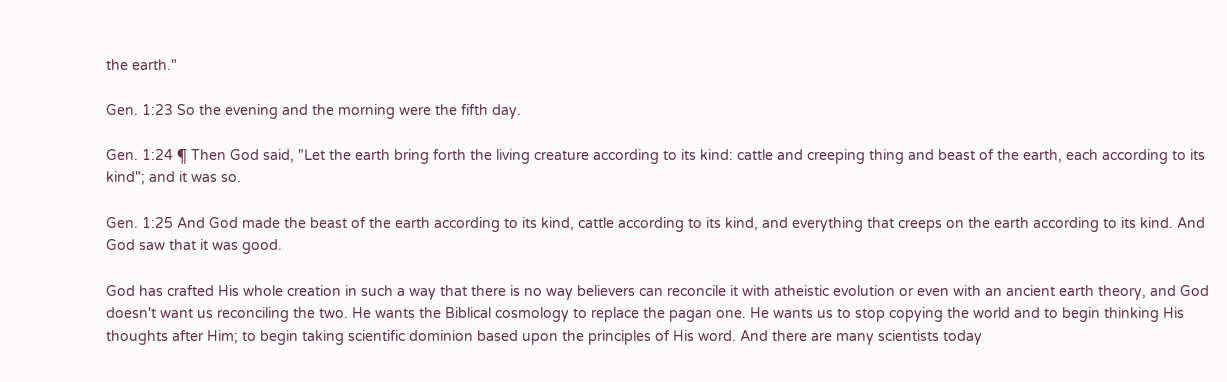the earth."

Gen. 1:23 So the evening and the morning were the fifth day.

Gen. 1:24 ¶ Then God said, "Let the earth bring forth the living creature according to its kind: cattle and creeping thing and beast of the earth, each according to its kind"; and it was so.

Gen. 1:25 And God made the beast of the earth according to its kind, cattle according to its kind, and everything that creeps on the earth according to its kind. And God saw that it was good.

God has crafted His whole creation in such a way that there is no way believers can reconcile it with atheistic evolution or even with an ancient earth theory, and God doesn't want us reconciling the two. He wants the Biblical cosmology to replace the pagan one. He wants us to stop copying the world and to begin thinking His thoughts after Him; to begin taking scientific dominion based upon the principles of His word. And there are many scientists today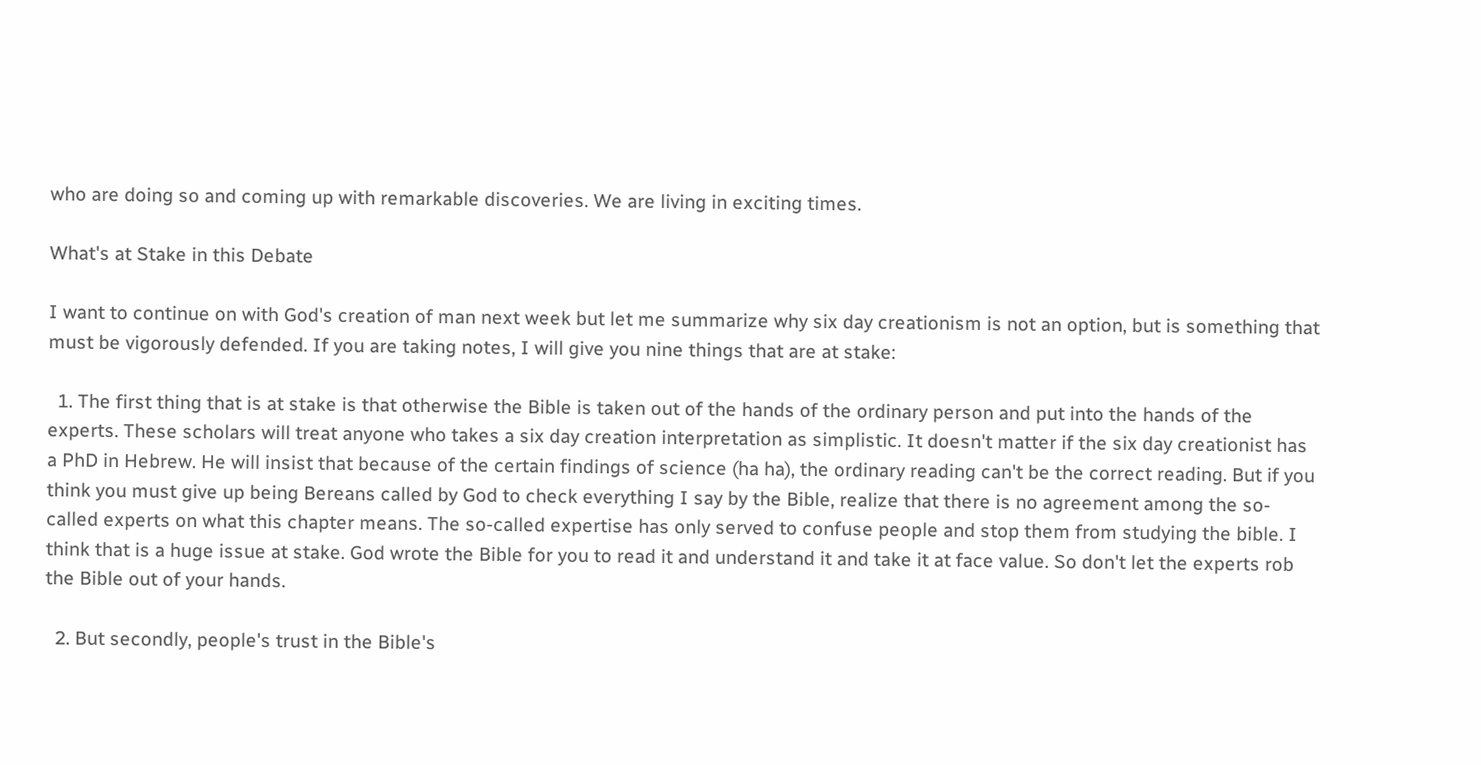who are doing so and coming up with remarkable discoveries. We are living in exciting times.

What's at Stake in this Debate

I want to continue on with God's creation of man next week but let me summarize why six day creationism is not an option, but is something that must be vigorously defended. If you are taking notes, I will give you nine things that are at stake:

  1. The first thing that is at stake is that otherwise the Bible is taken out of the hands of the ordinary person and put into the hands of the experts. These scholars will treat anyone who takes a six day creation interpretation as simplistic. It doesn't matter if the six day creationist has a PhD in Hebrew. He will insist that because of the certain findings of science (ha ha), the ordinary reading can't be the correct reading. But if you think you must give up being Bereans called by God to check everything I say by the Bible, realize that there is no agreement among the so-called experts on what this chapter means. The so-called expertise has only served to confuse people and stop them from studying the bible. I think that is a huge issue at stake. God wrote the Bible for you to read it and understand it and take it at face value. So don't let the experts rob the Bible out of your hands.

  2. But secondly, people's trust in the Bible's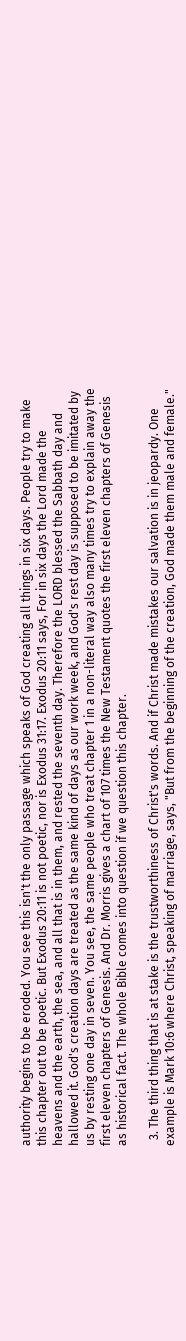authority begins to be eroded. You see this isn't the only passage which speaks of God creating all things in six days. People try to make this chapter out to be poetic. But Exodus 20:11 is not poetic, nor is Exodus 31:17. Exodus 20:11 says, For in six days the Lord made the heavens and the earth, the sea, and all that is in them, and rested the seventh day. Therefore the LORD blessed the Sabbath day and hallowed it. God's creation days are treated as the same kind of days as our work week, and God's rest day is supposed to be imitated by us by resting one day in seven. You see, the same people who treat chapter 1 in a non-literal way also many times try to explain away the first eleven chapters of Genesis. And Dr. Morris gives a chart of 107 times the New Testament quotes the first eleven chapters of Genesis as historical fact. The whole Bible comes into question if we question this chapter.

  3. The third thing that is at stake is the trustworthiness of Christ's words. And if Christ made mistakes our salvation is in jeopardy. One example is Mark 10:6 where Christ, speaking of marriage, says, "But from the beginning of the creation, God made them male and female."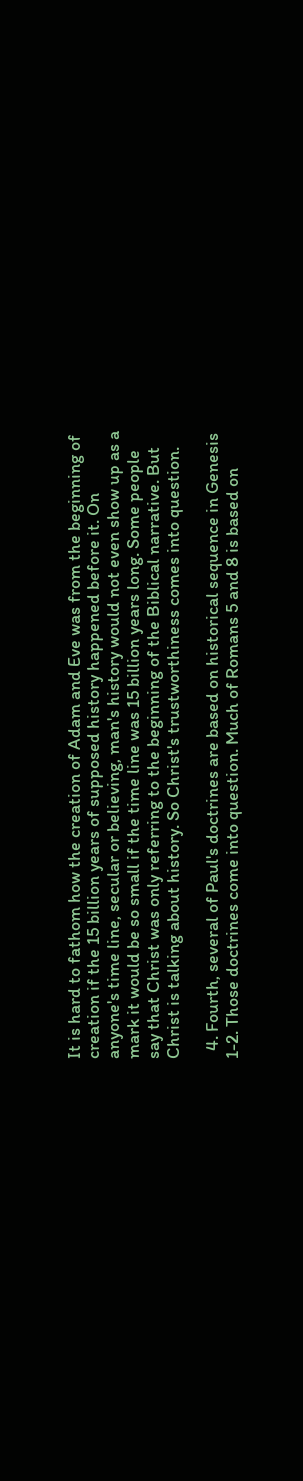It is hard to fathom how the creation of Adam and Eve was from the beginning of creation if the 15 billion years of supposed history happened before it. On anyone's time line, secular or believing, man's history would not even show up as a mark it would be so small if the time line was 15 billion years long. Some people say that Christ was only referring to the beginning of the Biblical narrative. But Christ is talking about history. So Christ's trustworthiness comes into question.

  4. Fourth, several of Paul's doctrines are based on historical sequence in Genesis 1-2. Those doctrines come into question. Much of Romans 5 and 8 is based on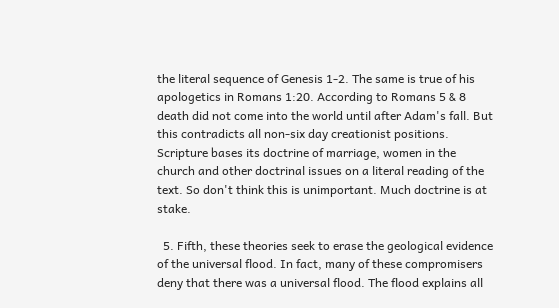the literal sequence of Genesis 1-2. The same is true of his apologetics in Romans 1:20. According to Romans 5 & 8 death did not come into the world until after Adam's fall. But this contradicts all non-six day creationist positions. Scripture bases its doctrine of marriage, women in the church and other doctrinal issues on a literal reading of the text. So don't think this is unimportant. Much doctrine is at stake.

  5. Fifth, these theories seek to erase the geological evidence of the universal flood. In fact, many of these compromisers deny that there was a universal flood. The flood explains all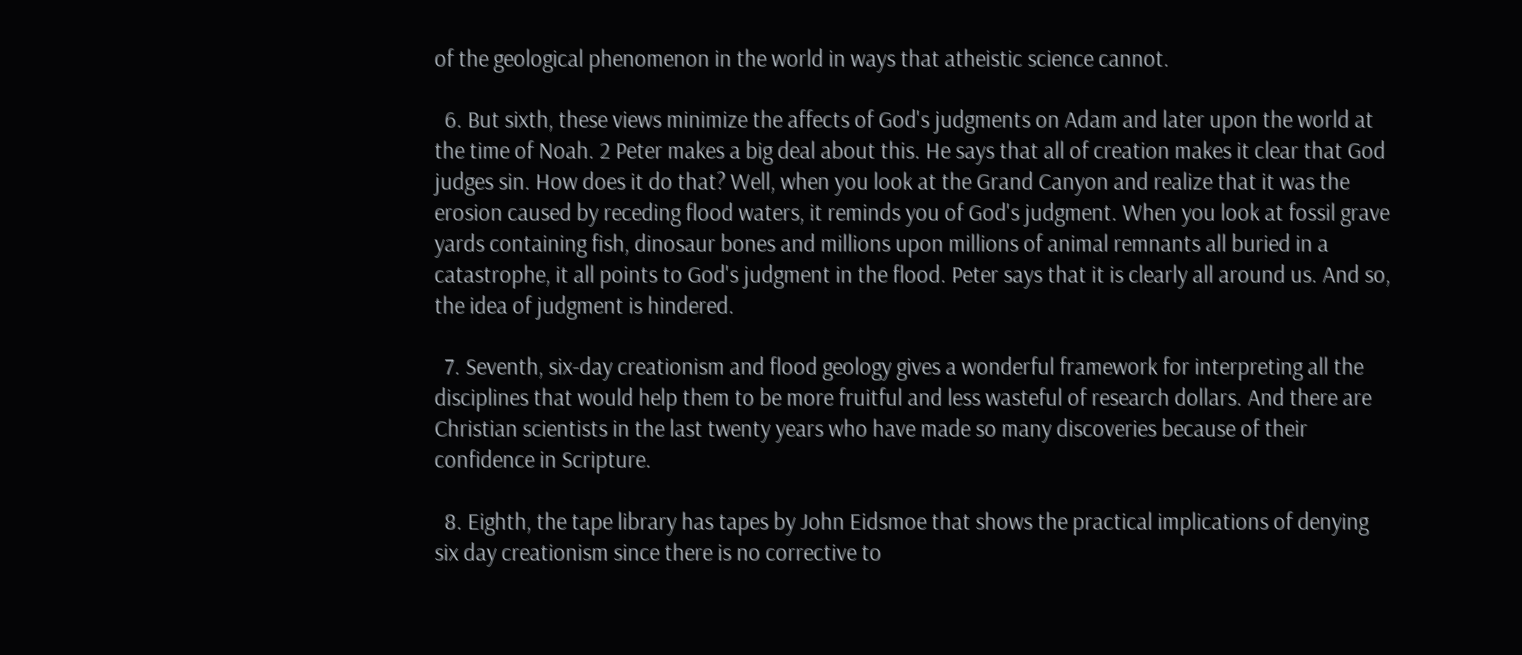of the geological phenomenon in the world in ways that atheistic science cannot.

  6. But sixth, these views minimize the affects of God's judgments on Adam and later upon the world at the time of Noah. 2 Peter makes a big deal about this. He says that all of creation makes it clear that God judges sin. How does it do that? Well, when you look at the Grand Canyon and realize that it was the erosion caused by receding flood waters, it reminds you of God's judgment. When you look at fossil grave yards containing fish, dinosaur bones and millions upon millions of animal remnants all buried in a catastrophe, it all points to God's judgment in the flood. Peter says that it is clearly all around us. And so, the idea of judgment is hindered.

  7. Seventh, six-day creationism and flood geology gives a wonderful framework for interpreting all the disciplines that would help them to be more fruitful and less wasteful of research dollars. And there are Christian scientists in the last twenty years who have made so many discoveries because of their confidence in Scripture.

  8. Eighth, the tape library has tapes by John Eidsmoe that shows the practical implications of denying six day creationism since there is no corrective to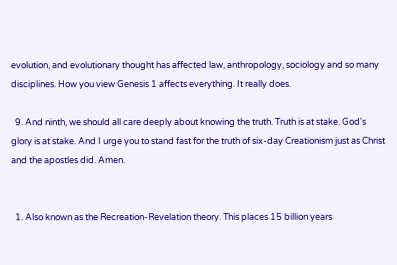evolution, and evolutionary thought has affected law, anthropology, sociology and so many disciplines. How you view Genesis 1 affects everything. It really does.

  9. And ninth, we should all care deeply about knowing the truth. Truth is at stake. God's glory is at stake. And I urge you to stand fast for the truth of six-day Creationism just as Christ and the apostles did. Amen.


  1. Also known as the Recreation-Revelation theory. This places 15 billion years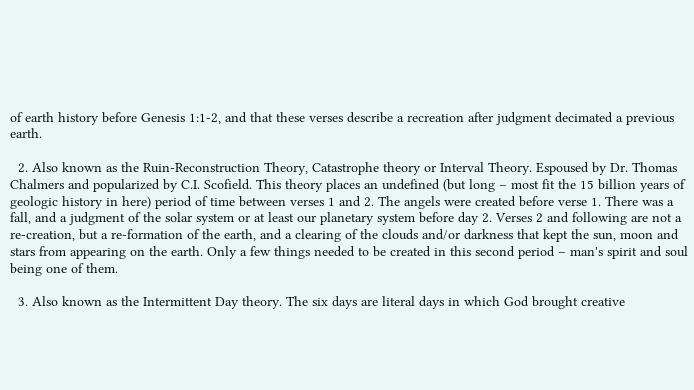of earth history before Genesis 1:1-2, and that these verses describe a recreation after judgment decimated a previous earth.

  2. Also known as the Ruin-Reconstruction Theory, Catastrophe theory or Interval Theory. Espoused by Dr. Thomas Chalmers and popularized by C.I. Scofield. This theory places an undefined (but long – most fit the 15 billion years of geologic history in here) period of time between verses 1 and 2. The angels were created before verse 1. There was a fall, and a judgment of the solar system or at least our planetary system before day 2. Verses 2 and following are not a re-creation, but a re-formation of the earth, and a clearing of the clouds and/or darkness that kept the sun, moon and stars from appearing on the earth. Only a few things needed to be created in this second period – man's spirit and soul being one of them.

  3. Also known as the Intermittent Day theory. The six days are literal days in which God brought creative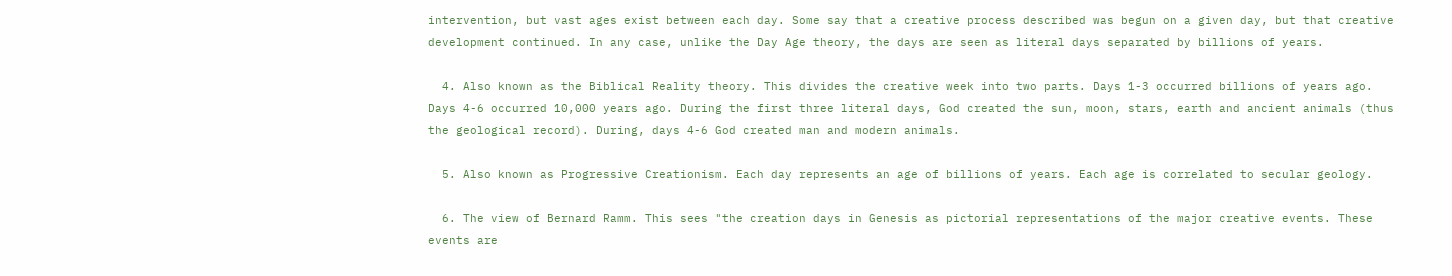intervention, but vast ages exist between each day. Some say that a creative process described was begun on a given day, but that creative development continued. In any case, unlike the Day Age theory, the days are seen as literal days separated by billions of years.

  4. Also known as the Biblical Reality theory. This divides the creative week into two parts. Days 1-3 occurred billions of years ago. Days 4-6 occurred 10,000 years ago. During the first three literal days, God created the sun, moon, stars, earth and ancient animals (thus the geological record). During, days 4-6 God created man and modern animals.

  5. Also known as Progressive Creationism. Each day represents an age of billions of years. Each age is correlated to secular geology.

  6. The view of Bernard Ramm. This sees "the creation days in Genesis as pictorial representations of the major creative events. These events are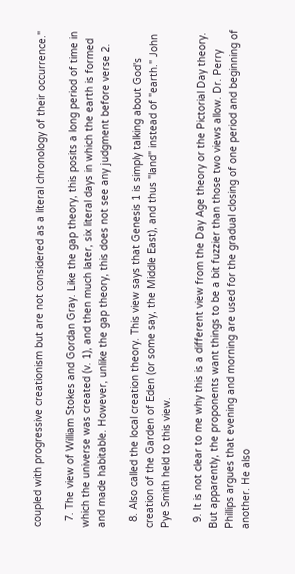coupled with progressive creationism but are not considered as a literal chronology of their occurrence."

  7. The view of William Stokes and Gordan Gray. Like the gap theory, this posits a long period of time in which the universe was created (v. 1), and then much later, six literal days in which the earth is formed and made habitable. However, unlike the gap theory, this does not see any judgment before verse 2.

  8. Also called the local creation theory. This view says that Genesis 1 is simply talking about God's creation of the Garden of Eden (or some say, the Middle East), and thus "land" instead of "earth." John Pye Smith held to this view.

  9. It is not clear to me why this is a different view from the Day Age theory or the Pictorial Day theory. But apparently, the proponents want things to be a bit fuzzier than those two views allow. Dr. Perry Phillips argues that evening and morning are used for the gradual closing of one period and beginning of another. He also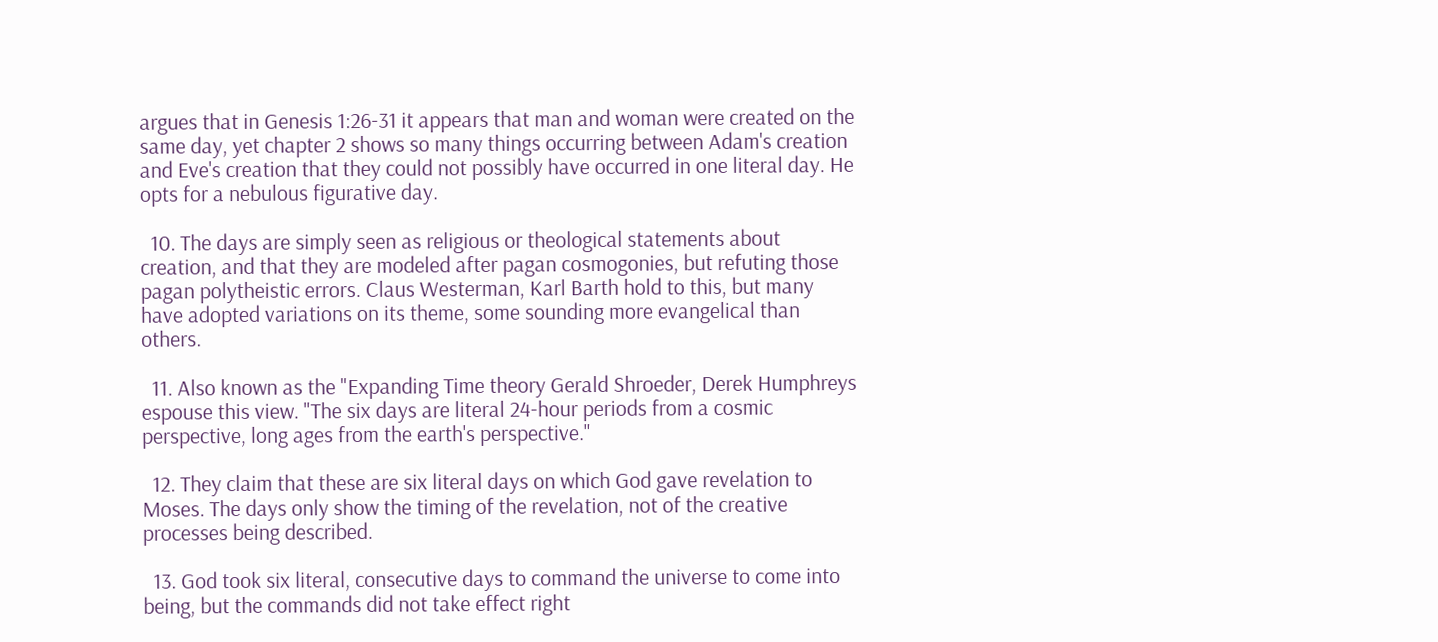argues that in Genesis 1:26-31 it appears that man and woman were created on the same day, yet chapter 2 shows so many things occurring between Adam's creation and Eve's creation that they could not possibly have occurred in one literal day. He opts for a nebulous figurative day.

  10. The days are simply seen as religious or theological statements about creation, and that they are modeled after pagan cosmogonies, but refuting those pagan polytheistic errors. Claus Westerman, Karl Barth hold to this, but many have adopted variations on its theme, some sounding more evangelical than others.

  11. Also known as the "Expanding Time theory Gerald Shroeder, Derek Humphreys espouse this view. "The six days are literal 24-hour periods from a cosmic perspective, long ages from the earth's perspective."

  12. They claim that these are six literal days on which God gave revelation to Moses. The days only show the timing of the revelation, not of the creative processes being described.

  13. God took six literal, consecutive days to command the universe to come into being, but the commands did not take effect right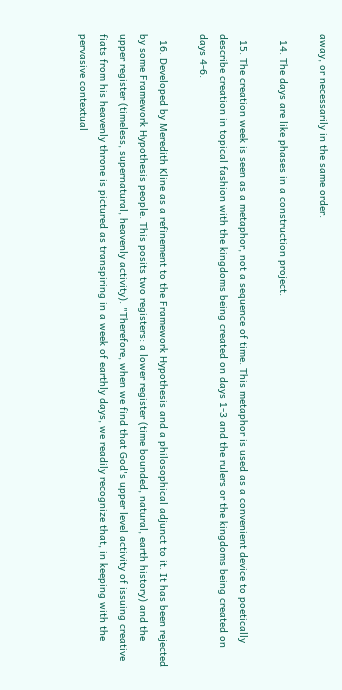away, or necessarily in the same order.

  14. The days are like phases in a construction project.

  15. The creation week is seen as a metaphor, not a sequence of time. This metaphor is used as a convenient device to poetically describe creation in topical fashion with the kingdoms being created on days 1-3 and the rulers or the kingdoms being created on days 4-6.

  16. Developed by Meredith Kline as a refinement to the Framework Hypothesis and a philosophical adjunct to it. It has been rejected by some Framework Hypothesis people. This posits two registers: a lower register (time bounded, natural, earth history) and the upper register (timeless, supernatural, heavenly activity). "Therefore, when we find that God's upper level activity of issuing creative fiats from his heavenly throne is pictured as transpiring in a week of earthly days, we readily recognize that, in keeping with the pervasive contextual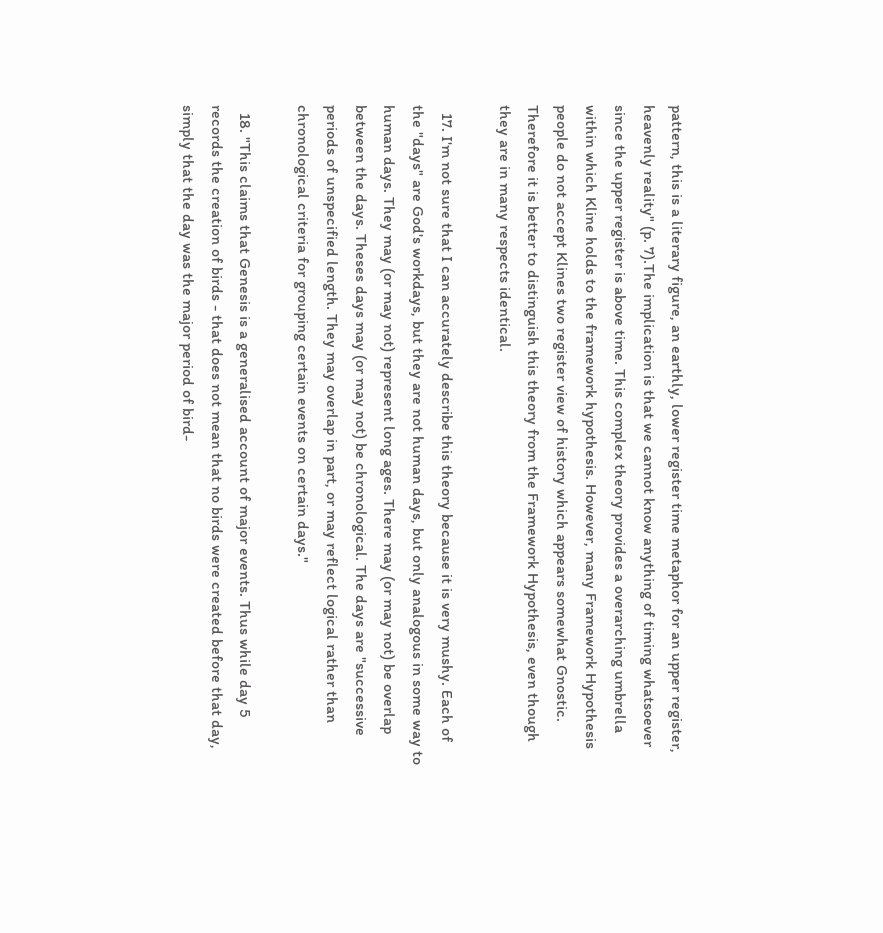pattern, this is a literary figure, an earthly, lower register time metaphor for an upper register, heavenly reality" (p. 7).The implication is that we cannot know anything of timing whatsoever since the upper register is above time. This complex theory provides a overarching umbrella within which Kline holds to the framework hypothesis. However, many Framework Hypothesis people do not accept Klines two register view of history which appears somewhat Gnostic. Therefore it is better to distinguish this theory from the Framework Hypothesis, even though they are in many respects identical.

  17. I'm not sure that I can accurately describe this theory because it is very mushy. Each of the "days" are God's workdays, but they are not human days, but only analogous in some way to human days. They may (or may not) represent long ages. There may (or may not) be overlap between the days. Theses days may (or may not) be chronological. The days are "successive periods of unspecified length. They may overlap in part, or may reflect logical rather than chronological criteria for grouping certain events on certain days."

  18. "This claims that Genesis is a generalised account of major events. Thus while day 5 records the creation of birds - that does not mean that no birds were created before that day, simply that the day was the major period of bird-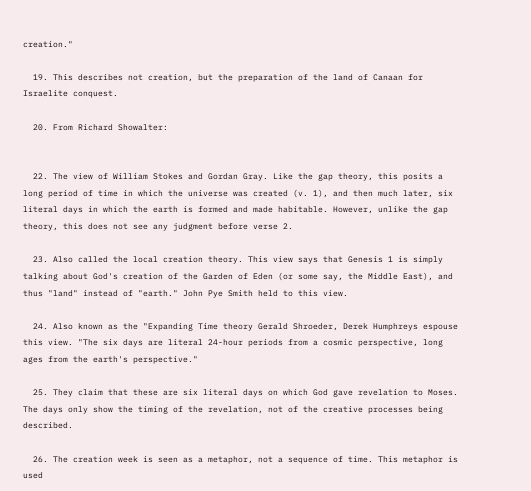creation."

  19. This describes not creation, but the preparation of the land of Canaan for Israelite conquest.

  20. From Richard Showalter:


  22. The view of William Stokes and Gordan Gray. Like the gap theory, this posits a long period of time in which the universe was created (v. 1), and then much later, six literal days in which the earth is formed and made habitable. However, unlike the gap theory, this does not see any judgment before verse 2.

  23. Also called the local creation theory. This view says that Genesis 1 is simply talking about God's creation of the Garden of Eden (or some say, the Middle East), and thus "land" instead of "earth." John Pye Smith held to this view.

  24. Also known as the "Expanding Time theory Gerald Shroeder, Derek Humphreys espouse this view. "The six days are literal 24-hour periods from a cosmic perspective, long ages from the earth's perspective."

  25. They claim that these are six literal days on which God gave revelation to Moses. The days only show the timing of the revelation, not of the creative processes being described.

  26. The creation week is seen as a metaphor, not a sequence of time. This metaphor is used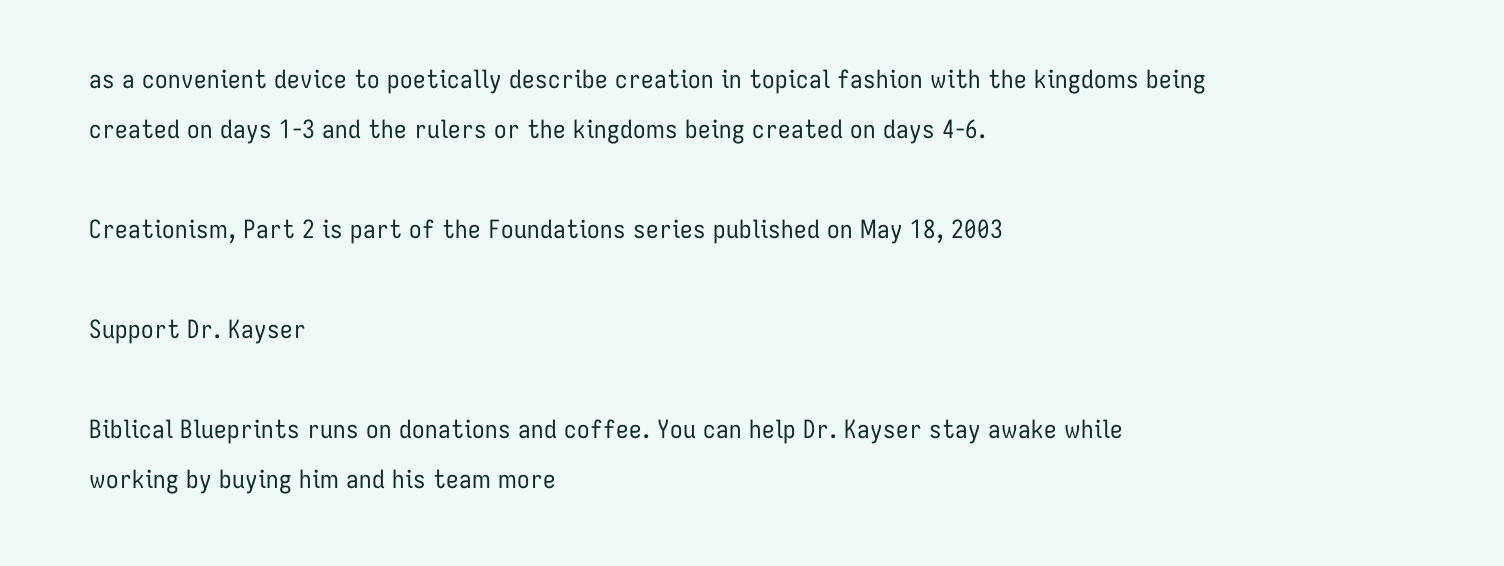as a convenient device to poetically describe creation in topical fashion with the kingdoms being created on days 1-3 and the rulers or the kingdoms being created on days 4-6.

Creationism, Part 2 is part of the Foundations series published on May 18, 2003

Support Dr. Kayser

Biblical Blueprints runs on donations and coffee. You can help Dr. Kayser stay awake while working by buying him and his team more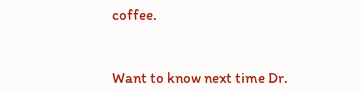coffee.


Want to know next time Dr.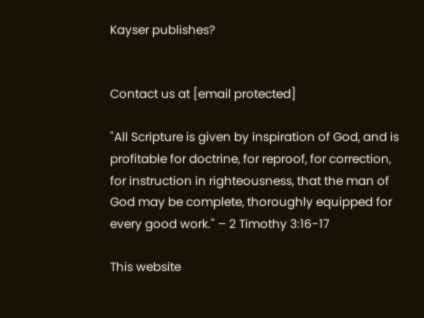Kayser publishes?


Contact us at [email protected]

"All Scripture is given by inspiration of God, and is profitable for doctrine, for reproof, for correction, for instruction in righteousness, that the man of God may be complete, thoroughly equipped for every good work." – 2 Timothy 3:16-17

This website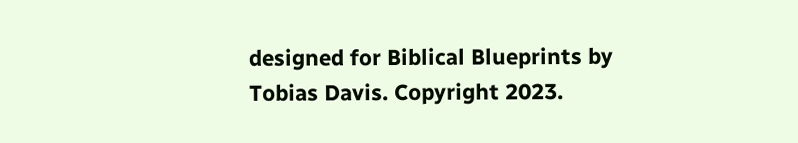designed for Biblical Blueprints by Tobias Davis. Copyright 2023.